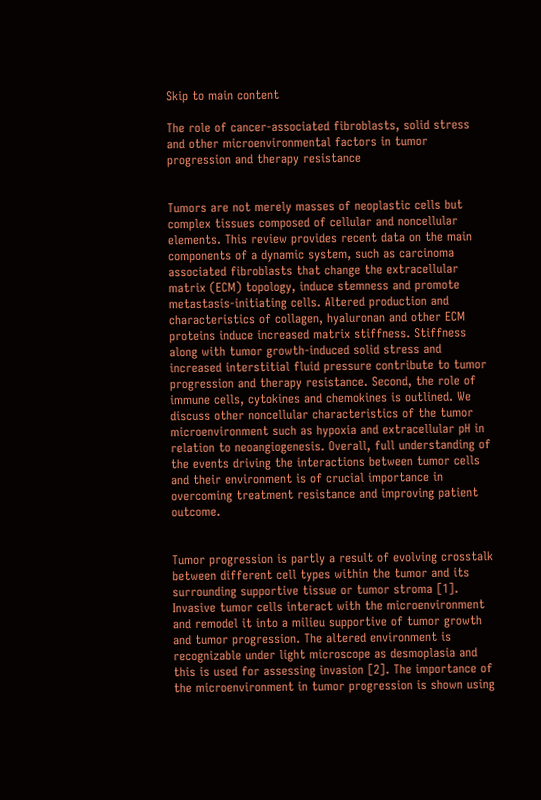Skip to main content

The role of cancer-associated fibroblasts, solid stress and other microenvironmental factors in tumor progression and therapy resistance


Tumors are not merely masses of neoplastic cells but complex tissues composed of cellular and noncellular elements. This review provides recent data on the main components of a dynamic system, such as carcinoma associated fibroblasts that change the extracellular matrix (ECM) topology, induce stemness and promote metastasis-initiating cells. Altered production and characteristics of collagen, hyaluronan and other ECM proteins induce increased matrix stiffness. Stiffness along with tumor growth-induced solid stress and increased interstitial fluid pressure contribute to tumor progression and therapy resistance. Second, the role of immune cells, cytokines and chemokines is outlined. We discuss other noncellular characteristics of the tumor microenvironment such as hypoxia and extracellular pH in relation to neoangiogenesis. Overall, full understanding of the events driving the interactions between tumor cells and their environment is of crucial importance in overcoming treatment resistance and improving patient outcome.


Tumor progression is partly a result of evolving crosstalk between different cell types within the tumor and its surrounding supportive tissue or tumor stroma [1]. Invasive tumor cells interact with the microenvironment and remodel it into a milieu supportive of tumor growth and tumor progression. The altered environment is recognizable under light microscope as desmoplasia and this is used for assessing invasion [2]. The importance of the microenvironment in tumor progression is shown using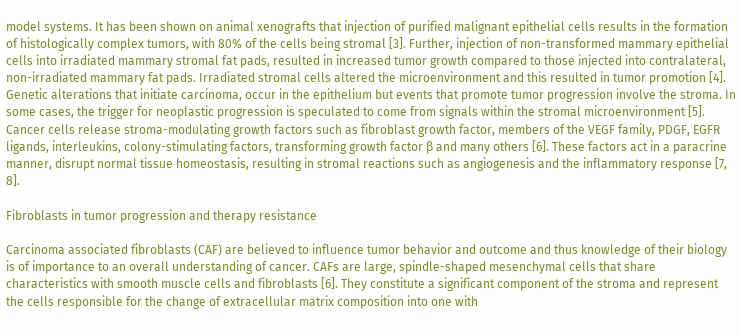model systems. It has been shown on animal xenografts that injection of purified malignant epithelial cells results in the formation of histologically complex tumors, with 80% of the cells being stromal [3]. Further, injection of non-transformed mammary epithelial cells into irradiated mammary stromal fat pads, resulted in increased tumor growth compared to those injected into contralateral, non-irradiated mammary fat pads. Irradiated stromal cells altered the microenvironment and this resulted in tumor promotion [4]. Genetic alterations that initiate carcinoma, occur in the epithelium but events that promote tumor progression involve the stroma. In some cases, the trigger for neoplastic progression is speculated to come from signals within the stromal microenvironment [5]. Cancer cells release stroma-modulating growth factors such as fibroblast growth factor, members of the VEGF family, PDGF, EGFR ligands, interleukins, colony-stimulating factors, transforming growth factor β and many others [6]. These factors act in a paracrine manner, disrupt normal tissue homeostasis, resulting in stromal reactions such as angiogenesis and the inflammatory response [7, 8].

Fibroblasts in tumor progression and therapy resistance

Carcinoma associated fibroblasts (CAF) are believed to influence tumor behavior and outcome and thus knowledge of their biology is of importance to an overall understanding of cancer. CAFs are large, spindle-shaped mesenchymal cells that share characteristics with smooth muscle cells and fibroblasts [6]. They constitute a significant component of the stroma and represent the cells responsible for the change of extracellular matrix composition into one with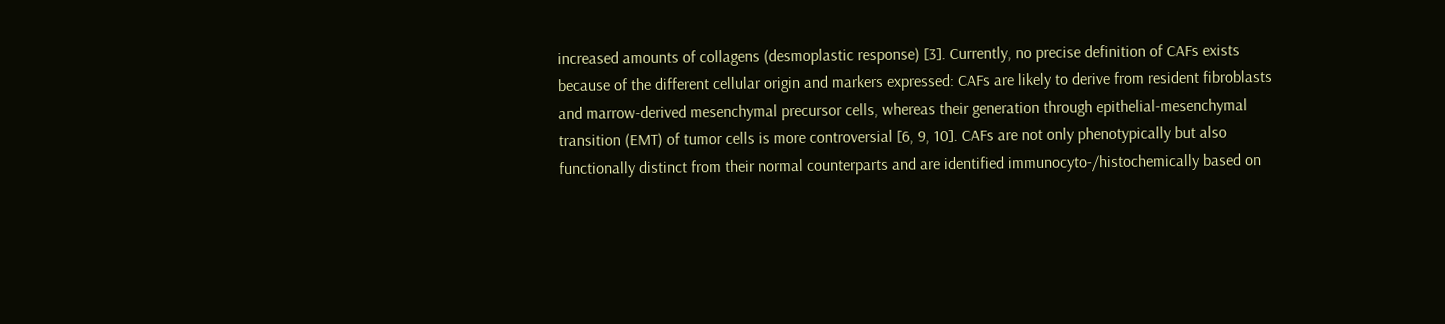increased amounts of collagens (desmoplastic response) [3]. Currently, no precise definition of CAFs exists because of the different cellular origin and markers expressed: CAFs are likely to derive from resident fibroblasts and marrow-derived mesenchymal precursor cells, whereas their generation through epithelial-mesenchymal transition (EMT) of tumor cells is more controversial [6, 9, 10]. CAFs are not only phenotypically but also functionally distinct from their normal counterparts and are identified immunocyto-/histochemically based on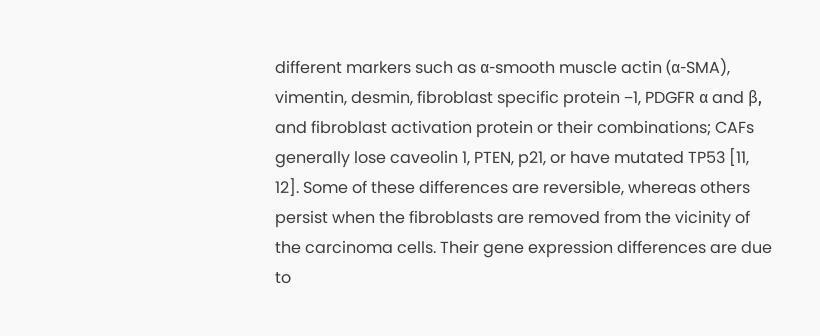different markers such as α-smooth muscle actin (α-SMA), vimentin, desmin, fibroblast specific protein −1, PDGFR α and β, and fibroblast activation protein or their combinations; CAFs generally lose caveolin 1, PTEN, p21, or have mutated TP53 [11, 12]. Some of these differences are reversible, whereas others persist when the fibroblasts are removed from the vicinity of the carcinoma cells. Their gene expression differences are due to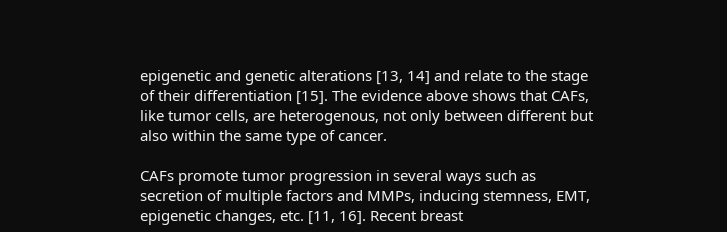epigenetic and genetic alterations [13, 14] and relate to the stage of their differentiation [15]. The evidence above shows that CAFs, like tumor cells, are heterogenous, not only between different but also within the same type of cancer.

CAFs promote tumor progression in several ways such as secretion of multiple factors and MMPs, inducing stemness, EMT, epigenetic changes, etc. [11, 16]. Recent breast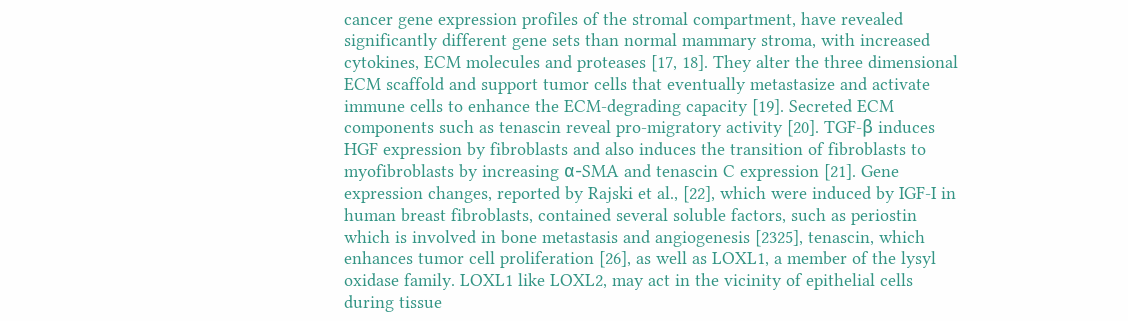cancer gene expression profiles of the stromal compartment, have revealed significantly different gene sets than normal mammary stroma, with increased cytokines, ECM molecules and proteases [17, 18]. They alter the three dimensional ECM scaffold and support tumor cells that eventually metastasize and activate immune cells to enhance the ECM-degrading capacity [19]. Secreted ECM components such as tenascin reveal pro-migratory activity [20]. TGF-β induces HGF expression by fibroblasts and also induces the transition of fibroblasts to myofibroblasts by increasing α-SMA and tenascin C expression [21]. Gene expression changes, reported by Rajski et al., [22], which were induced by IGF-I in human breast fibroblasts, contained several soluble factors, such as periostin which is involved in bone metastasis and angiogenesis [2325], tenascin, which enhances tumor cell proliferation [26], as well as LOXL1, a member of the lysyl oxidase family. LOXL1 like LOXL2, may act in the vicinity of epithelial cells during tissue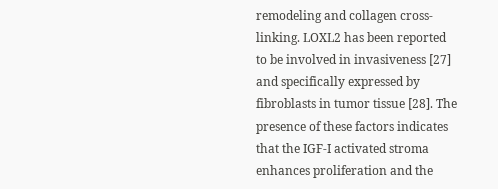remodeling and collagen cross-linking. LOXL2 has been reported to be involved in invasiveness [27] and specifically expressed by fibroblasts in tumor tissue [28]. The presence of these factors indicates that the IGF-I activated stroma enhances proliferation and the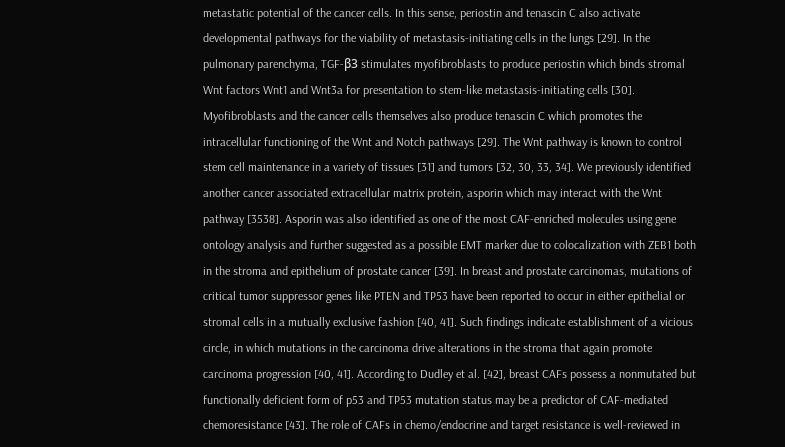metastatic potential of the cancer cells. In this sense, periostin and tenascin C also activate developmental pathways for the viability of metastasis-initiating cells in the lungs [29]. In the pulmonary parenchyma, TGF-β3 stimulates myofibroblasts to produce periostin which binds stromal Wnt factors Wnt1 and Wnt3a for presentation to stem-like metastasis-initiating cells [30]. Myofibroblasts and the cancer cells themselves also produce tenascin C which promotes the intracellular functioning of the Wnt and Notch pathways [29]. The Wnt pathway is known to control stem cell maintenance in a variety of tissues [31] and tumors [32, 30, 33, 34]. We previously identified another cancer associated extracellular matrix protein, asporin which may interact with the Wnt pathway [3538]. Asporin was also identified as one of the most CAF-enriched molecules using gene ontology analysis and further suggested as a possible EMT marker due to colocalization with ZEB1 both in the stroma and epithelium of prostate cancer [39]. In breast and prostate carcinomas, mutations of critical tumor suppressor genes like PTEN and TP53 have been reported to occur in either epithelial or stromal cells in a mutually exclusive fashion [40, 41]. Such findings indicate establishment of a vicious circle, in which mutations in the carcinoma drive alterations in the stroma that again promote carcinoma progression [40, 41]. According to Dudley et al. [42], breast CAFs possess a nonmutated but functionally deficient form of p53 and TP53 mutation status may be a predictor of CAF-mediated chemoresistance [43]. The role of CAFs in chemo/endocrine and target resistance is well-reviewed in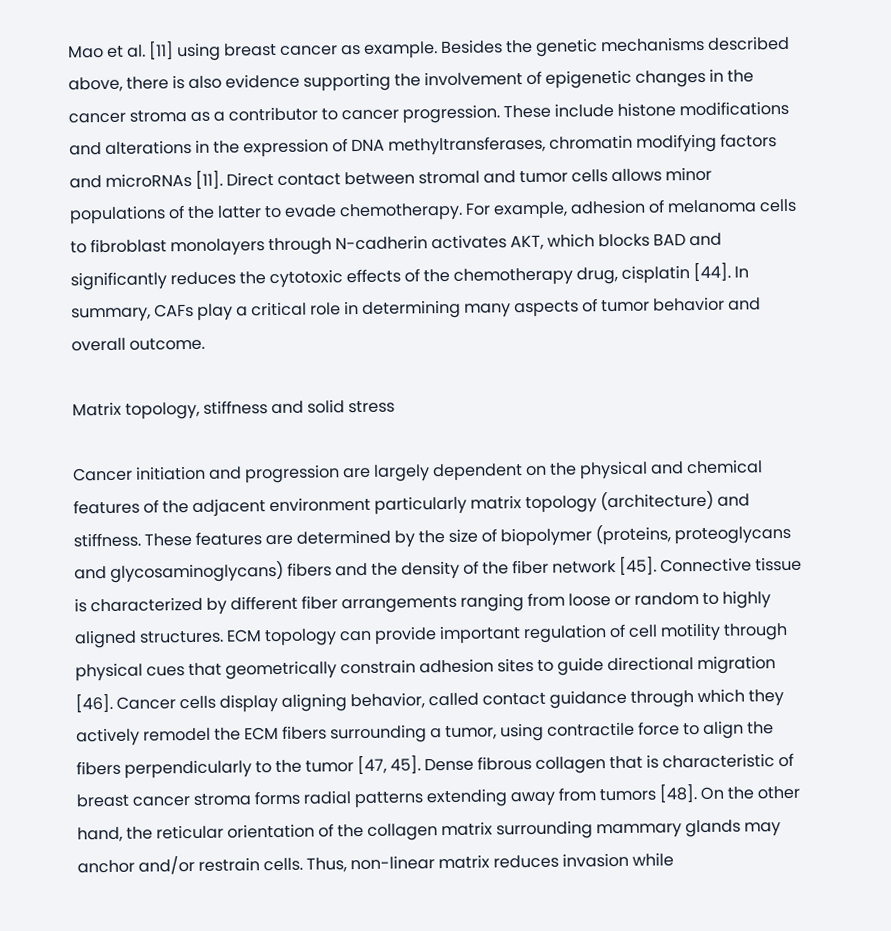Mao et al. [11] using breast cancer as example. Besides the genetic mechanisms described above, there is also evidence supporting the involvement of epigenetic changes in the cancer stroma as a contributor to cancer progression. These include histone modifications and alterations in the expression of DNA methyltransferases, chromatin modifying factors and microRNAs [11]. Direct contact between stromal and tumor cells allows minor populations of the latter to evade chemotherapy. For example, adhesion of melanoma cells to fibroblast monolayers through N-cadherin activates AKT, which blocks BAD and significantly reduces the cytotoxic effects of the chemotherapy drug, cisplatin [44]. In summary, CAFs play a critical role in determining many aspects of tumor behavior and overall outcome.

Matrix topology, stiffness and solid stress

Cancer initiation and progression are largely dependent on the physical and chemical features of the adjacent environment particularly matrix topology (architecture) and stiffness. These features are determined by the size of biopolymer (proteins, proteoglycans and glycosaminoglycans) fibers and the density of the fiber network [45]. Connective tissue is characterized by different fiber arrangements ranging from loose or random to highly aligned structures. ECM topology can provide important regulation of cell motility through physical cues that geometrically constrain adhesion sites to guide directional migration [46]. Cancer cells display aligning behavior, called contact guidance through which they actively remodel the ECM fibers surrounding a tumor, using contractile force to align the fibers perpendicularly to the tumor [47, 45]. Dense fibrous collagen that is characteristic of breast cancer stroma forms radial patterns extending away from tumors [48]. On the other hand, the reticular orientation of the collagen matrix surrounding mammary glands may anchor and/or restrain cells. Thus, non-linear matrix reduces invasion while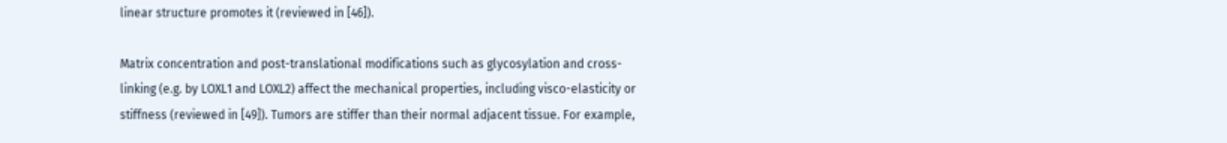linear structure promotes it (reviewed in [46]).

Matrix concentration and post-translational modifications such as glycosylation and cross-linking (e.g. by LOXL1 and LOXL2) affect the mechanical properties, including visco-elasticity or stiffness (reviewed in [49]). Tumors are stiffer than their normal adjacent tissue. For example,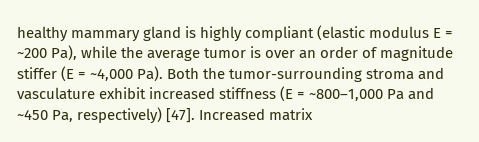healthy mammary gland is highly compliant (elastic modulus E = ~200 Pa), while the average tumor is over an order of magnitude stiffer (E = ~4,000 Pa). Both the tumor-surrounding stroma and vasculature exhibit increased stiffness (E = ~800–1,000 Pa and ~450 Pa, respectively) [47]. Increased matrix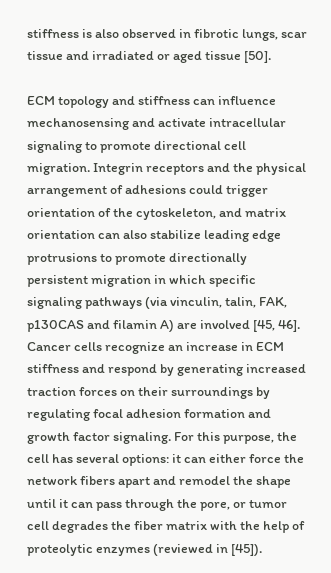stiffness is also observed in fibrotic lungs, scar tissue and irradiated or aged tissue [50].

ECM topology and stiffness can influence mechanosensing and activate intracellular signaling to promote directional cell migration. Integrin receptors and the physical arrangement of adhesions could trigger orientation of the cytoskeleton, and matrix orientation can also stabilize leading edge protrusions to promote directionally persistent migration in which specific signaling pathways (via vinculin, talin, FAK, p130CAS and filamin A) are involved [45, 46]. Cancer cells recognize an increase in ECM stiffness and respond by generating increased traction forces on their surroundings by regulating focal adhesion formation and growth factor signaling. For this purpose, the cell has several options: it can either force the network fibers apart and remodel the shape until it can pass through the pore, or tumor cell degrades the fiber matrix with the help of proteolytic enzymes (reviewed in [45]).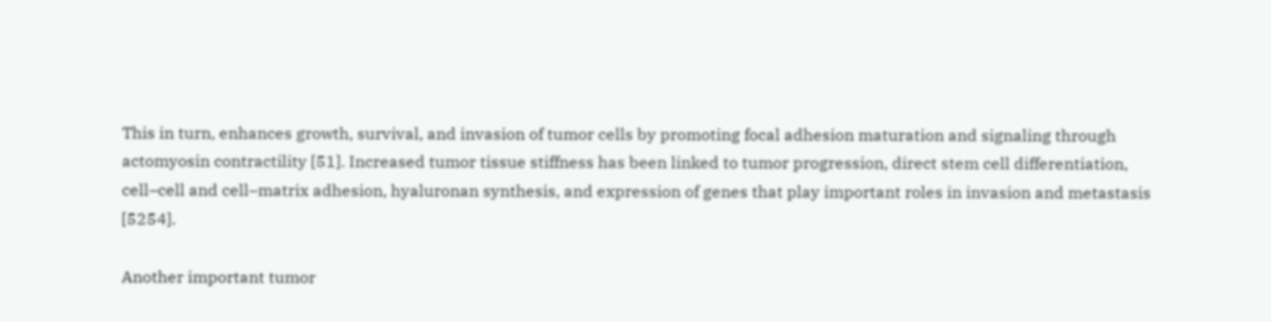This in turn, enhances growth, survival, and invasion of tumor cells by promoting focal adhesion maturation and signaling through actomyosin contractility [51]. Increased tumor tissue stiffness has been linked to tumor progression, direct stem cell differentiation, cell–cell and cell–matrix adhesion, hyaluronan synthesis, and expression of genes that play important roles in invasion and metastasis [5254].

Another important tumor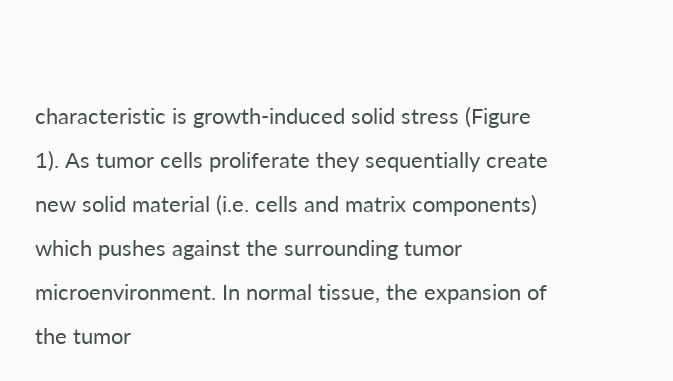characteristic is growth-induced solid stress (Figure 1). As tumor cells proliferate they sequentially create new solid material (i.e. cells and matrix components) which pushes against the surrounding tumor microenvironment. In normal tissue, the expansion of the tumor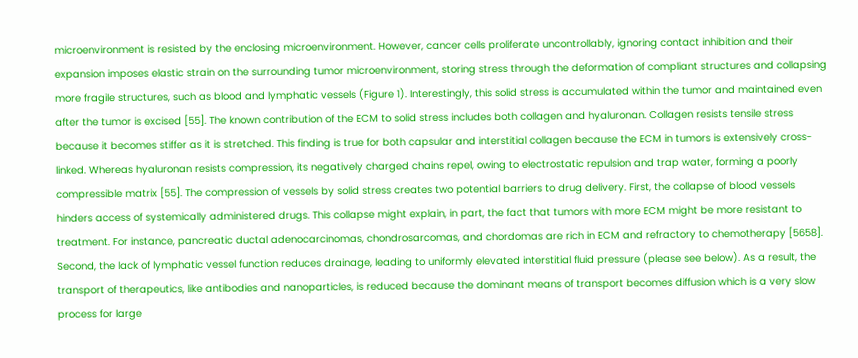microenvironment is resisted by the enclosing microenvironment. However, cancer cells proliferate uncontrollably, ignoring contact inhibition and their expansion imposes elastic strain on the surrounding tumor microenvironment, storing stress through the deformation of compliant structures and collapsing more fragile structures, such as blood and lymphatic vessels (Figure 1). Interestingly, this solid stress is accumulated within the tumor and maintained even after the tumor is excised [55]. The known contribution of the ECM to solid stress includes both collagen and hyaluronan. Collagen resists tensile stress because it becomes stiffer as it is stretched. This finding is true for both capsular and interstitial collagen because the ECM in tumors is extensively cross-linked. Whereas hyaluronan resists compression, its negatively charged chains repel, owing to electrostatic repulsion and trap water, forming a poorly compressible matrix [55]. The compression of vessels by solid stress creates two potential barriers to drug delivery. First, the collapse of blood vessels hinders access of systemically administered drugs. This collapse might explain, in part, the fact that tumors with more ECM might be more resistant to treatment. For instance, pancreatic ductal adenocarcinomas, chondrosarcomas, and chordomas are rich in ECM and refractory to chemotherapy [5658]. Second, the lack of lymphatic vessel function reduces drainage, leading to uniformly elevated interstitial fluid pressure (please see below). As a result, the transport of therapeutics, like antibodies and nanoparticles, is reduced because the dominant means of transport becomes diffusion which is a very slow process for large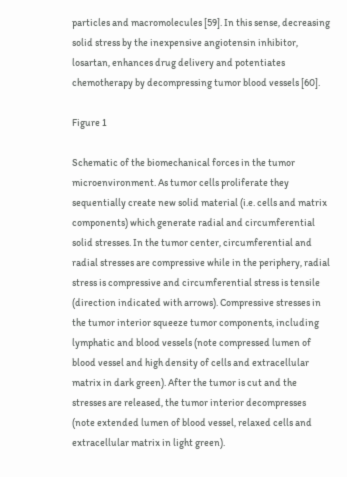particles and macromolecules [59]. In this sense, decreasing solid stress by the inexpensive angiotensin inhibitor, losartan, enhances drug delivery and potentiates chemotherapy by decompressing tumor blood vessels [60].

Figure 1

Schematic of the biomechanical forces in the tumor microenvironment. As tumor cells proliferate they sequentially create new solid material (i.e. cells and matrix components) which generate radial and circumferential solid stresses. In the tumor center, circumferential and radial stresses are compressive while in the periphery, radial stress is compressive and circumferential stress is tensile (direction indicated with arrows). Compressive stresses in the tumor interior squeeze tumor components, including lymphatic and blood vessels (note compressed lumen of blood vessel and high density of cells and extracellular matrix in dark green). After the tumor is cut and the stresses are released, the tumor interior decompresses (note extended lumen of blood vessel, relaxed cells and extracellular matrix in light green).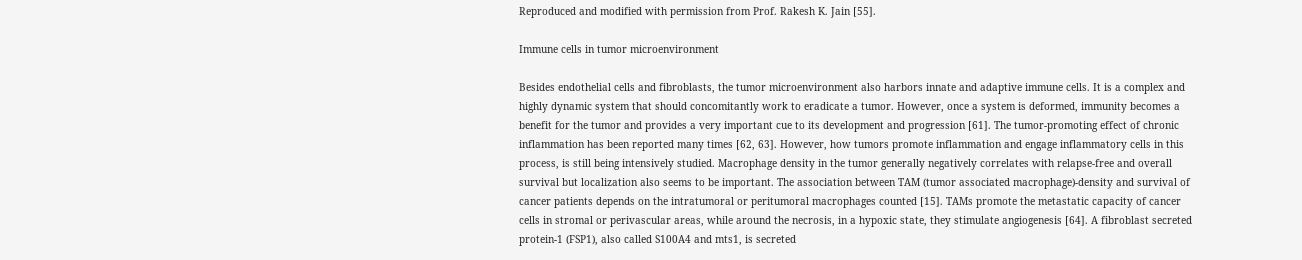Reproduced and modified with permission from Prof. Rakesh K. Jain [55].

Immune cells in tumor microenvironment

Besides endothelial cells and fibroblasts, the tumor microenvironment also harbors innate and adaptive immune cells. It is a complex and highly dynamic system that should concomitantly work to eradicate a tumor. However, once a system is deformed, immunity becomes a benefit for the tumor and provides a very important cue to its development and progression [61]. The tumor-promoting effect of chronic inflammation has been reported many times [62, 63]. However, how tumors promote inflammation and engage inflammatory cells in this process, is still being intensively studied. Macrophage density in the tumor generally negatively correlates with relapse-free and overall survival but localization also seems to be important. The association between TAM (tumor associated macrophage)-density and survival of cancer patients depends on the intratumoral or peritumoral macrophages counted [15]. TAMs promote the metastatic capacity of cancer cells in stromal or perivascular areas, while around the necrosis, in a hypoxic state, they stimulate angiogenesis [64]. A fibroblast secreted protein-1 (FSP1), also called S100A4 and mts1, is secreted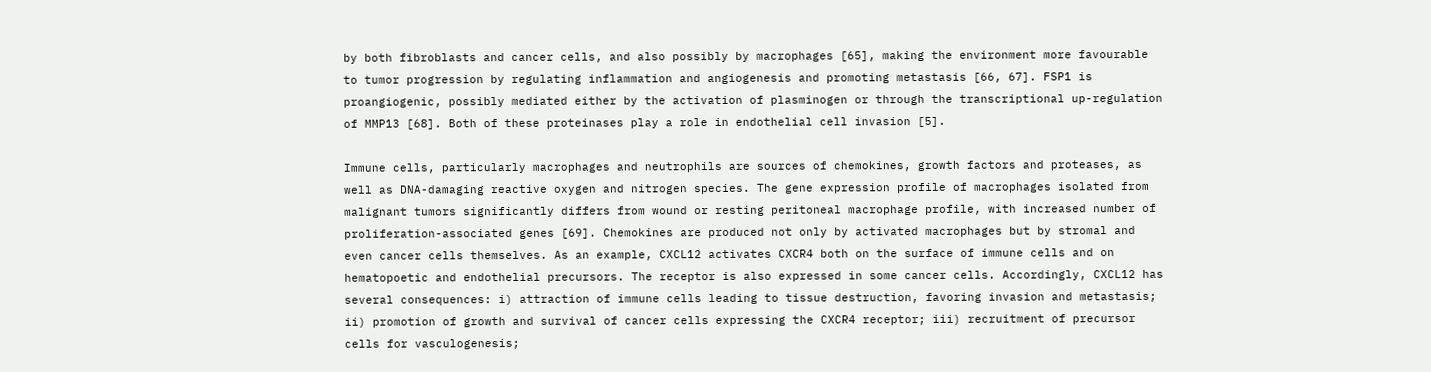by both fibroblasts and cancer cells, and also possibly by macrophages [65], making the environment more favourable to tumor progression by regulating inflammation and angiogenesis and promoting metastasis [66, 67]. FSP1 is proangiogenic, possibly mediated either by the activation of plasminogen or through the transcriptional up-regulation of MMP13 [68]. Both of these proteinases play a role in endothelial cell invasion [5].

Immune cells, particularly macrophages and neutrophils are sources of chemokines, growth factors and proteases, as well as DNA-damaging reactive oxygen and nitrogen species. The gene expression profile of macrophages isolated from malignant tumors significantly differs from wound or resting peritoneal macrophage profile, with increased number of proliferation-associated genes [69]. Chemokines are produced not only by activated macrophages but by stromal and even cancer cells themselves. As an example, CXCL12 activates CXCR4 both on the surface of immune cells and on hematopoetic and endothelial precursors. The receptor is also expressed in some cancer cells. Accordingly, CXCL12 has several consequences: i) attraction of immune cells leading to tissue destruction, favoring invasion and metastasis; ii) promotion of growth and survival of cancer cells expressing the CXCR4 receptor; iii) recruitment of precursor cells for vasculogenesis;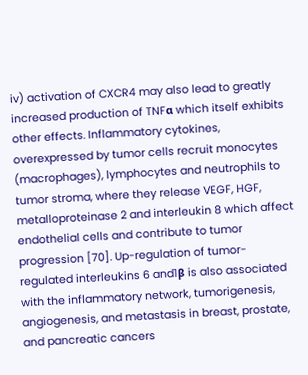iv) activation of CXCR4 may also lead to greatly increased production of TNFα which itself exhibits other effects. Inflammatory cytokines, overexpressed by tumor cells recruit monocytes (macrophages), lymphocytes and neutrophils to tumor stroma, where they release VEGF, HGF, metalloproteinase 2 and interleukin 8 which affect endothelial cells and contribute to tumor progression [70]. Up-regulation of tumor-regulated interleukins 6 and1β is also associated with the inflammatory network, tumorigenesis, angiogenesis, and metastasis in breast, prostate, and pancreatic cancers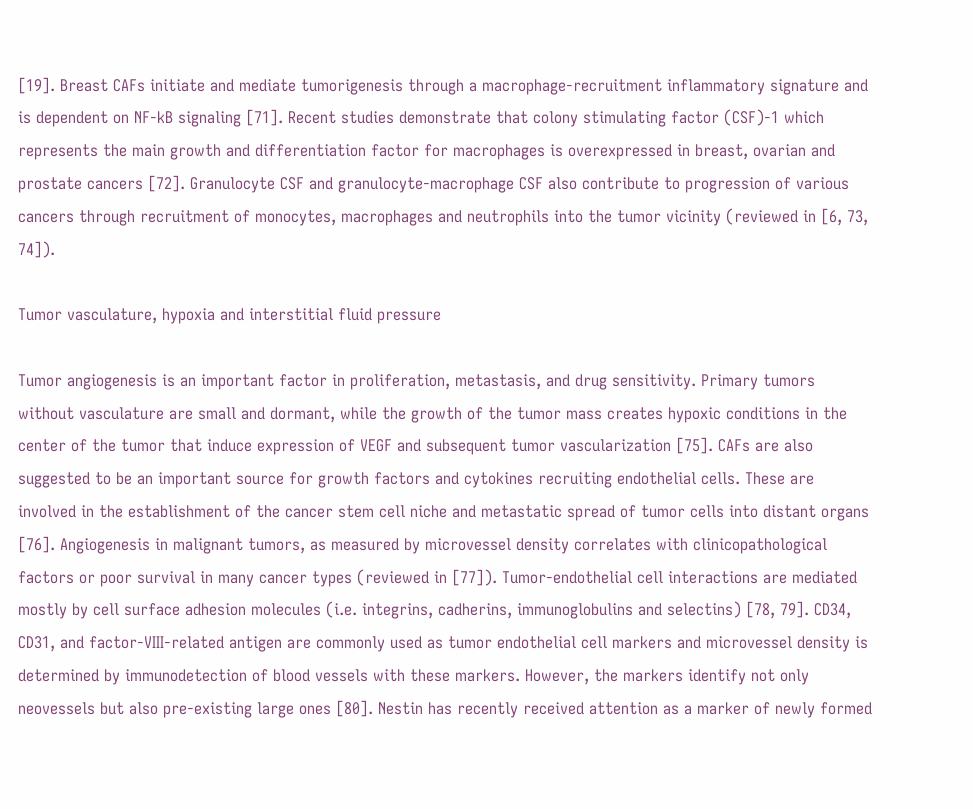[19]. Breast CAFs initiate and mediate tumorigenesis through a macrophage-recruitment inflammatory signature and is dependent on NF-kB signaling [71]. Recent studies demonstrate that colony stimulating factor (CSF)-1 which represents the main growth and differentiation factor for macrophages is overexpressed in breast, ovarian and prostate cancers [72]. Granulocyte CSF and granulocyte-macrophage CSF also contribute to progression of various cancers through recruitment of monocytes, macrophages and neutrophils into the tumor vicinity (reviewed in [6, 73, 74]).

Tumor vasculature, hypoxia and interstitial fluid pressure

Tumor angiogenesis is an important factor in proliferation, metastasis, and drug sensitivity. Primary tumors without vasculature are small and dormant, while the growth of the tumor mass creates hypoxic conditions in the center of the tumor that induce expression of VEGF and subsequent tumor vascularization [75]. CAFs are also suggested to be an important source for growth factors and cytokines recruiting endothelial cells. These are involved in the establishment of the cancer stem cell niche and metastatic spread of tumor cells into distant organs [76]. Angiogenesis in malignant tumors, as measured by microvessel density correlates with clinicopathological factors or poor survival in many cancer types (reviewed in [77]). Tumor-endothelial cell interactions are mediated mostly by cell surface adhesion molecules (i.e. integrins, cadherins, immunoglobulins and selectins) [78, 79]. CD34, CD31, and factor-VIII-related antigen are commonly used as tumor endothelial cell markers and microvessel density is determined by immunodetection of blood vessels with these markers. However, the markers identify not only neovessels but also pre-existing large ones [80]. Nestin has recently received attention as a marker of newly formed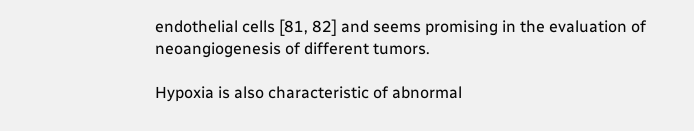endothelial cells [81, 82] and seems promising in the evaluation of neoangiogenesis of different tumors.

Hypoxia is also characteristic of abnormal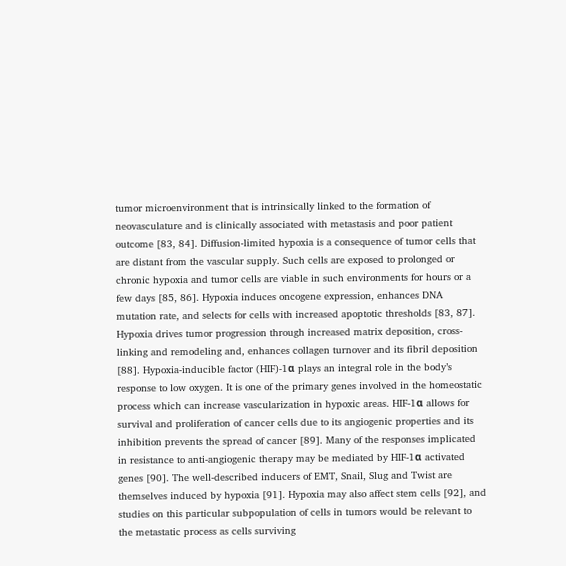tumor microenvironment that is intrinsically linked to the formation of neovasculature and is clinically associated with metastasis and poor patient outcome [83, 84]. Diffusion-limited hypoxia is a consequence of tumor cells that are distant from the vascular supply. Such cells are exposed to prolonged or chronic hypoxia and tumor cells are viable in such environments for hours or a few days [85, 86]. Hypoxia induces oncogene expression, enhances DNA mutation rate, and selects for cells with increased apoptotic thresholds [83, 87]. Hypoxia drives tumor progression through increased matrix deposition, cross-linking and remodeling and, enhances collagen turnover and its fibril deposition [88]. Hypoxia-inducible factor (HIF)-1α plays an integral role in the body’s response to low oxygen. It is one of the primary genes involved in the homeostatic process which can increase vascularization in hypoxic areas. HIF-1α allows for survival and proliferation of cancer cells due to its angiogenic properties and its inhibition prevents the spread of cancer [89]. Many of the responses implicated in resistance to anti-angiogenic therapy may be mediated by HIF-1α activated genes [90]. The well-described inducers of EMT, Snail, Slug and Twist are themselves induced by hypoxia [91]. Hypoxia may also affect stem cells [92], and studies on this particular subpopulation of cells in tumors would be relevant to the metastatic process as cells surviving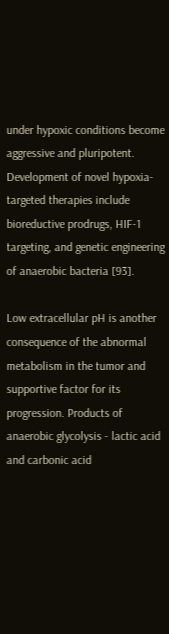under hypoxic conditions become aggressive and pluripotent. Development of novel hypoxia-targeted therapies include bioreductive prodrugs, HIF-1 targeting, and genetic engineering of anaerobic bacteria [93].

Low extracellular pH is another consequence of the abnormal metabolism in the tumor and supportive factor for its progression. Products of anaerobic glycolysis - lactic acid and carbonic acid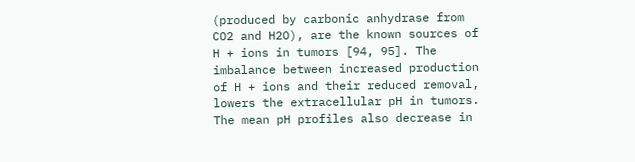(produced by carbonic anhydrase from CO2 and H2O), are the known sources of H + ions in tumors [94, 95]. The imbalance between increased production of H + ions and their reduced removal, lowers the extracellular pH in tumors. The mean pH profiles also decrease in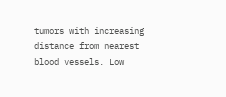tumors with increasing distance from nearest blood vessels. Low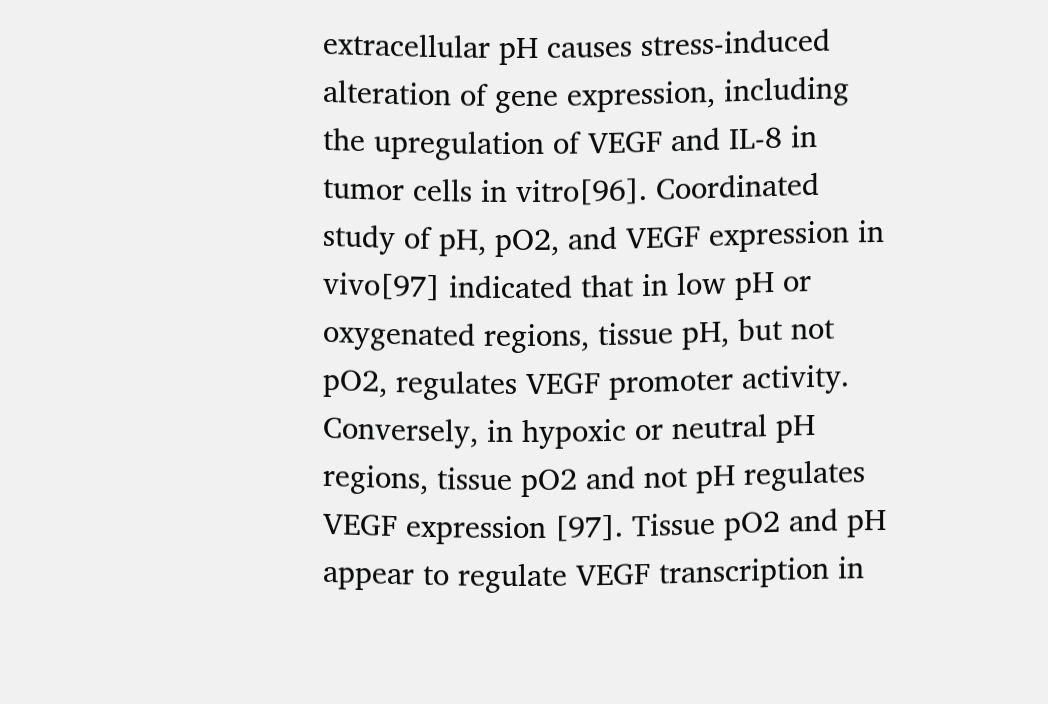extracellular pH causes stress-induced alteration of gene expression, including the upregulation of VEGF and IL-8 in tumor cells in vitro[96]. Coordinated study of pH, pO2, and VEGF expression in vivo[97] indicated that in low pH or oxygenated regions, tissue pH, but not pO2, regulates VEGF promoter activity. Conversely, in hypoxic or neutral pH regions, tissue pO2 and not pH regulates VEGF expression [97]. Tissue pO2 and pH appear to regulate VEGF transcription in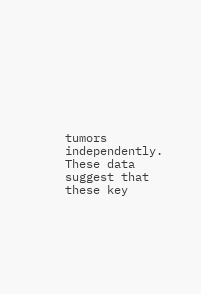tumors independently. These data suggest that these key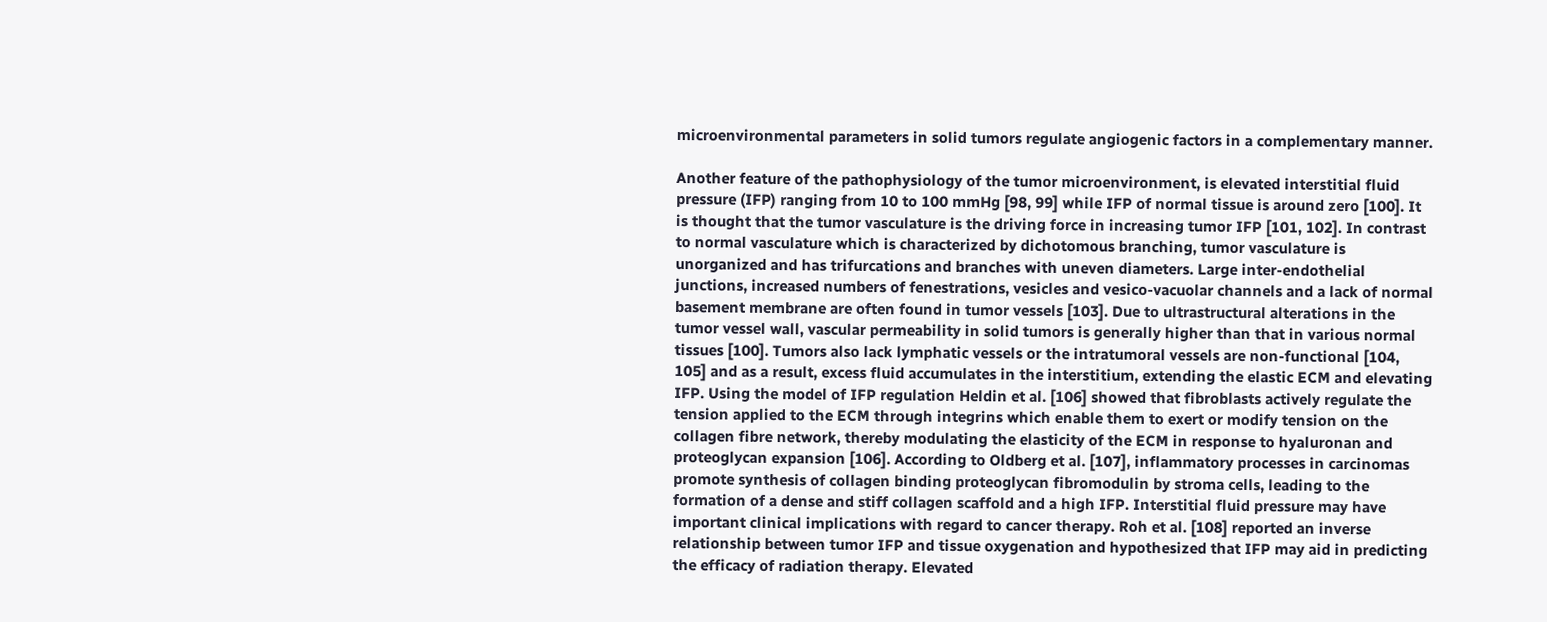microenvironmental parameters in solid tumors regulate angiogenic factors in a complementary manner.

Another feature of the pathophysiology of the tumor microenvironment, is elevated interstitial fluid pressure (IFP) ranging from 10 to 100 mmHg [98, 99] while IFP of normal tissue is around zero [100]. It is thought that the tumor vasculature is the driving force in increasing tumor IFP [101, 102]. In contrast to normal vasculature which is characterized by dichotomous branching, tumor vasculature is unorganized and has trifurcations and branches with uneven diameters. Large inter-endothelial junctions, increased numbers of fenestrations, vesicles and vesico-vacuolar channels and a lack of normal basement membrane are often found in tumor vessels [103]. Due to ultrastructural alterations in the tumor vessel wall, vascular permeability in solid tumors is generally higher than that in various normal tissues [100]. Tumors also lack lymphatic vessels or the intratumoral vessels are non-functional [104, 105] and as a result, excess fluid accumulates in the interstitium, extending the elastic ECM and elevating IFP. Using the model of IFP regulation Heldin et al. [106] showed that fibroblasts actively regulate the tension applied to the ECM through integrins which enable them to exert or modify tension on the collagen fibre network, thereby modulating the elasticity of the ECM in response to hyaluronan and proteoglycan expansion [106]. According to Oldberg et al. [107], inflammatory processes in carcinomas promote synthesis of collagen binding proteoglycan fibromodulin by stroma cells, leading to the formation of a dense and stiff collagen scaffold and a high IFP. Interstitial fluid pressure may have important clinical implications with regard to cancer therapy. Roh et al. [108] reported an inverse relationship between tumor IFP and tissue oxygenation and hypothesized that IFP may aid in predicting the efficacy of radiation therapy. Elevated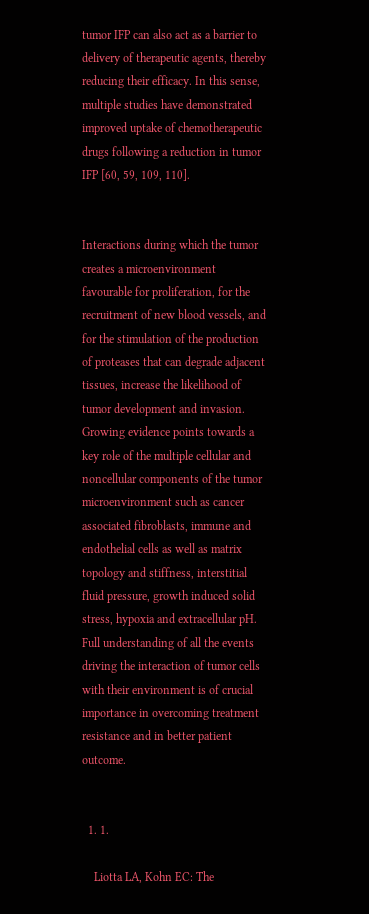tumor IFP can also act as a barrier to delivery of therapeutic agents, thereby reducing their efficacy. In this sense, multiple studies have demonstrated improved uptake of chemotherapeutic drugs following a reduction in tumor IFP [60, 59, 109, 110].


Interactions during which the tumor creates a microenvironment favourable for proliferation, for the recruitment of new blood vessels, and for the stimulation of the production of proteases that can degrade adjacent tissues, increase the likelihood of tumor development and invasion. Growing evidence points towards a key role of the multiple cellular and noncellular components of the tumor microenvironment such as cancer associated fibroblasts, immune and endothelial cells as well as matrix topology and stiffness, interstitial fluid pressure, growth induced solid stress, hypoxia and extracellular pH. Full understanding of all the events driving the interaction of tumor cells with their environment is of crucial importance in overcoming treatment resistance and in better patient outcome.


  1. 1.

    Liotta LA, Kohn EC: The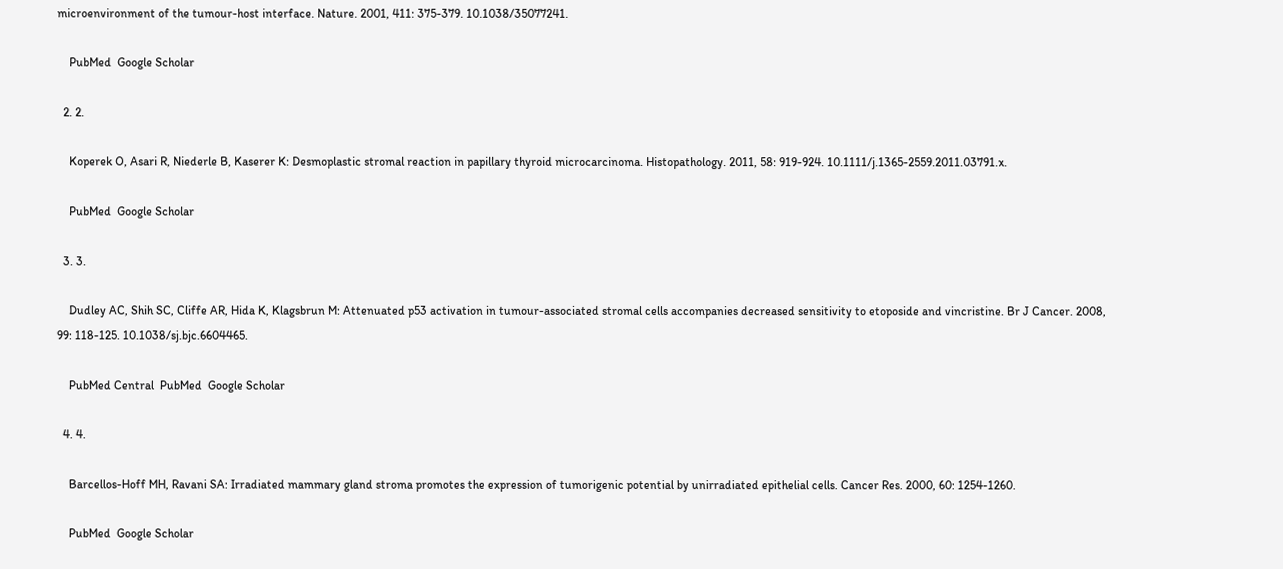microenvironment of the tumour-host interface. Nature. 2001, 411: 375-379. 10.1038/35077241.

    PubMed  Google Scholar

  2. 2.

    Koperek O, Asari R, Niederle B, Kaserer K: Desmoplastic stromal reaction in papillary thyroid microcarcinoma. Histopathology. 2011, 58: 919-924. 10.1111/j.1365-2559.2011.03791.x.

    PubMed  Google Scholar

  3. 3.

    Dudley AC, Shih SC, Cliffe AR, Hida K, Klagsbrun M: Attenuated p53 activation in tumour-associated stromal cells accompanies decreased sensitivity to etoposide and vincristine. Br J Cancer. 2008, 99: 118-125. 10.1038/sj.bjc.6604465.

    PubMed Central  PubMed  Google Scholar

  4. 4.

    Barcellos-Hoff MH, Ravani SA: Irradiated mammary gland stroma promotes the expression of tumorigenic potential by unirradiated epithelial cells. Cancer Res. 2000, 60: 1254-1260.

    PubMed  Google Scholar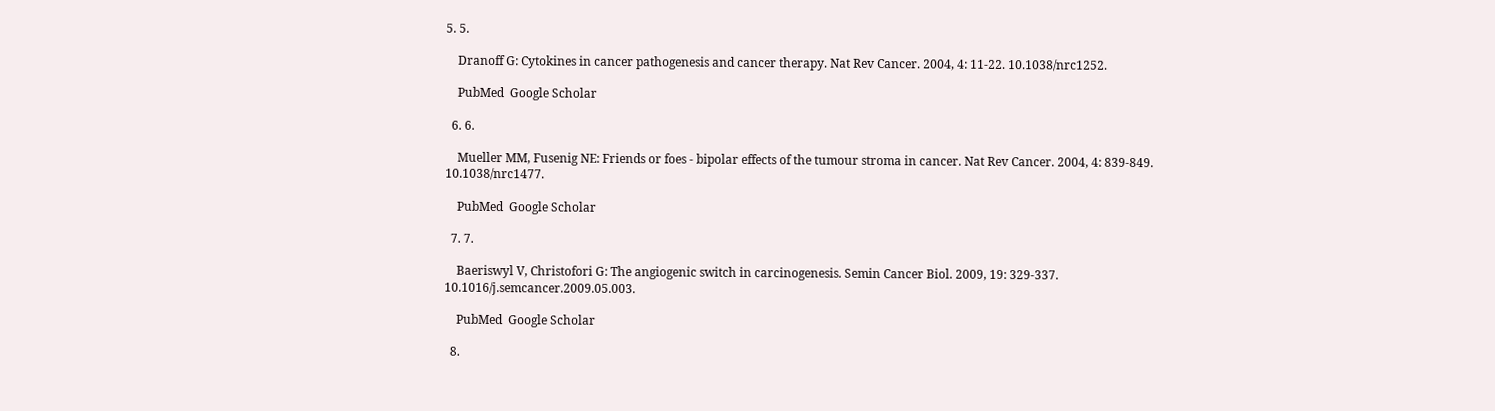5. 5.

    Dranoff G: Cytokines in cancer pathogenesis and cancer therapy. Nat Rev Cancer. 2004, 4: 11-22. 10.1038/nrc1252.

    PubMed  Google Scholar

  6. 6.

    Mueller MM, Fusenig NE: Friends or foes - bipolar effects of the tumour stroma in cancer. Nat Rev Cancer. 2004, 4: 839-849. 10.1038/nrc1477.

    PubMed  Google Scholar

  7. 7.

    Baeriswyl V, Christofori G: The angiogenic switch in carcinogenesis. Semin Cancer Biol. 2009, 19: 329-337. 10.1016/j.semcancer.2009.05.003.

    PubMed  Google Scholar

  8.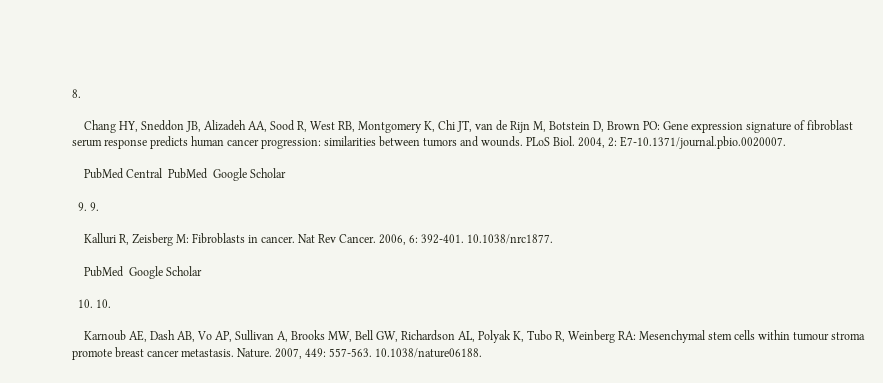8.

    Chang HY, Sneddon JB, Alizadeh AA, Sood R, West RB, Montgomery K, Chi JT, van de Rijn M, Botstein D, Brown PO: Gene expression signature of fibroblast serum response predicts human cancer progression: similarities between tumors and wounds. PLoS Biol. 2004, 2: E7-10.1371/journal.pbio.0020007.

    PubMed Central  PubMed  Google Scholar

  9. 9.

    Kalluri R, Zeisberg M: Fibroblasts in cancer. Nat Rev Cancer. 2006, 6: 392-401. 10.1038/nrc1877.

    PubMed  Google Scholar

  10. 10.

    Karnoub AE, Dash AB, Vo AP, Sullivan A, Brooks MW, Bell GW, Richardson AL, Polyak K, Tubo R, Weinberg RA: Mesenchymal stem cells within tumour stroma promote breast cancer metastasis. Nature. 2007, 449: 557-563. 10.1038/nature06188.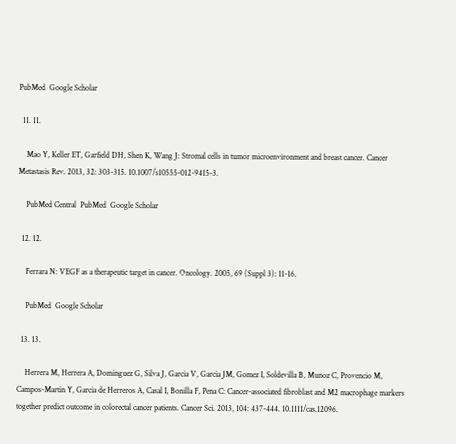PubMed  Google Scholar

  11. 11.

    Mao Y, Keller ET, Garfield DH, Shen K, Wang J: Stromal cells in tumor microenvironment and breast cancer. Cancer Metastasis Rev. 2013, 32: 303-315. 10.1007/s10555-012-9415-3.

    PubMed Central  PubMed  Google Scholar

  12. 12.

    Ferrara N: VEGF as a therapeutic target in cancer. Oncology. 2005, 69 (Suppl 3): 11-16.

    PubMed  Google Scholar

  13. 13.

    Herrera M, Herrera A, Dominguez G, Silva J, Garcia V, Garcia JM, Gomez I, Soldevilla B, Munoz C, Provencio M, Campos-Martin Y, Garcia de Herreros A, Casal I, Bonilla F, Pena C: Cancer-associated fibroblast and M2 macrophage markers together predict outcome in colorectal cancer patients. Cancer Sci. 2013, 104: 437-444. 10.1111/cas.12096.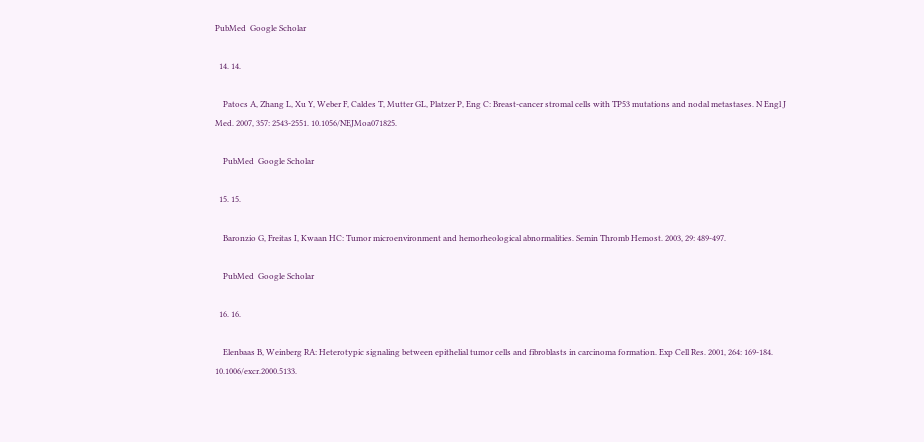PubMed  Google Scholar

  14. 14.

    Patocs A, Zhang L, Xu Y, Weber F, Caldes T, Mutter GL, Platzer P, Eng C: Breast-cancer stromal cells with TP53 mutations and nodal metastases. N Engl J Med. 2007, 357: 2543-2551. 10.1056/NEJMoa071825.

    PubMed  Google Scholar

  15. 15.

    Baronzio G, Freitas I, Kwaan HC: Tumor microenvironment and hemorheological abnormalities. Semin Thromb Hemost. 2003, 29: 489-497.

    PubMed  Google Scholar

  16. 16.

    Elenbaas B, Weinberg RA: Heterotypic signaling between epithelial tumor cells and fibroblasts in carcinoma formation. Exp Cell Res. 2001, 264: 169-184. 10.1006/excr.2000.5133.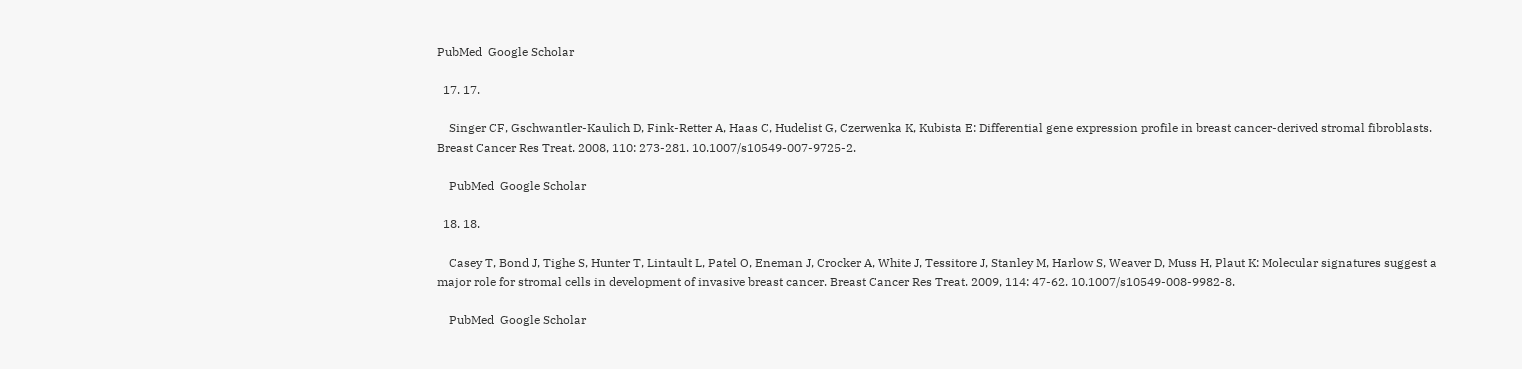PubMed  Google Scholar

  17. 17.

    Singer CF, Gschwantler-Kaulich D, Fink-Retter A, Haas C, Hudelist G, Czerwenka K, Kubista E: Differential gene expression profile in breast cancer-derived stromal fibroblasts. Breast Cancer Res Treat. 2008, 110: 273-281. 10.1007/s10549-007-9725-2.

    PubMed  Google Scholar

  18. 18.

    Casey T, Bond J, Tighe S, Hunter T, Lintault L, Patel O, Eneman J, Crocker A, White J, Tessitore J, Stanley M, Harlow S, Weaver D, Muss H, Plaut K: Molecular signatures suggest a major role for stromal cells in development of invasive breast cancer. Breast Cancer Res Treat. 2009, 114: 47-62. 10.1007/s10549-008-9982-8.

    PubMed  Google Scholar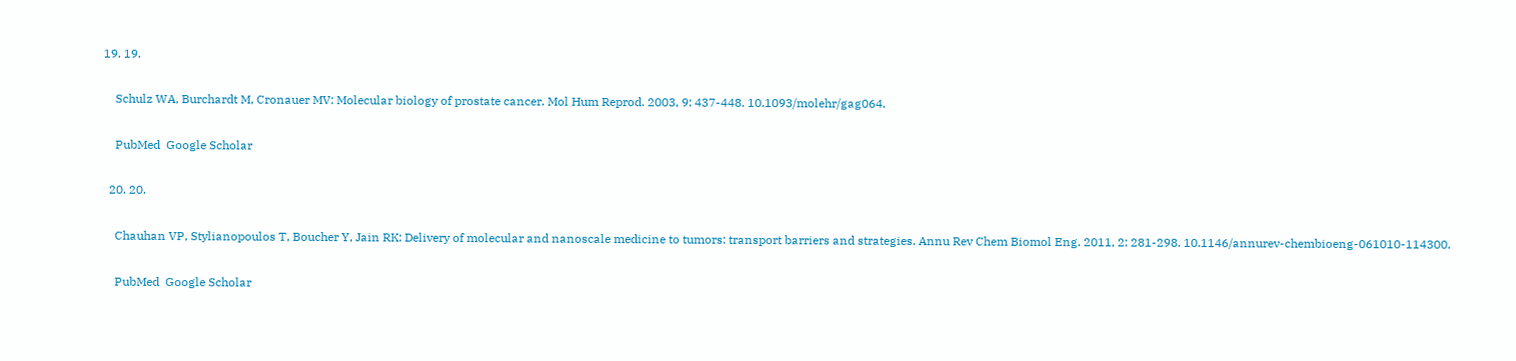19. 19.

    Schulz WA, Burchardt M, Cronauer MV: Molecular biology of prostate cancer. Mol Hum Reprod. 2003, 9: 437-448. 10.1093/molehr/gag064.

    PubMed  Google Scholar

  20. 20.

    Chauhan VP, Stylianopoulos T, Boucher Y, Jain RK: Delivery of molecular and nanoscale medicine to tumors: transport barriers and strategies. Annu Rev Chem Biomol Eng. 2011, 2: 281-298. 10.1146/annurev-chembioeng-061010-114300.

    PubMed  Google Scholar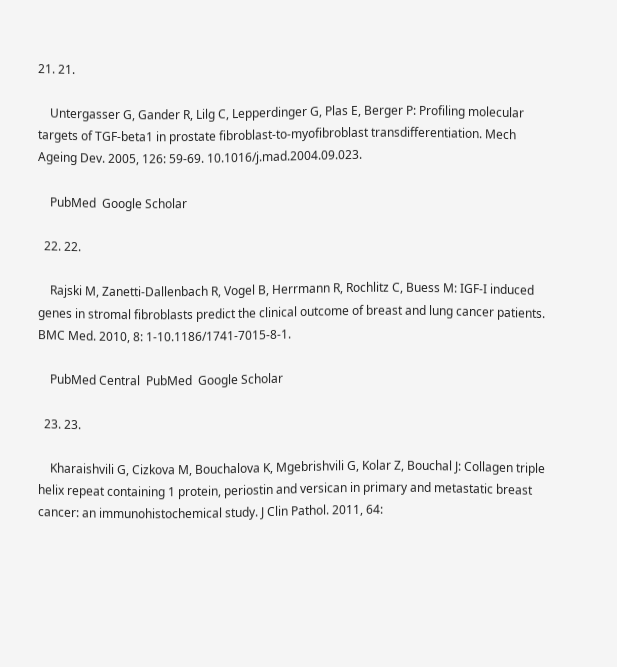21. 21.

    Untergasser G, Gander R, Lilg C, Lepperdinger G, Plas E, Berger P: Profiling molecular targets of TGF-beta1 in prostate fibroblast-to-myofibroblast transdifferentiation. Mech Ageing Dev. 2005, 126: 59-69. 10.1016/j.mad.2004.09.023.

    PubMed  Google Scholar

  22. 22.

    Rajski M, Zanetti-Dallenbach R, Vogel B, Herrmann R, Rochlitz C, Buess M: IGF-I induced genes in stromal fibroblasts predict the clinical outcome of breast and lung cancer patients. BMC Med. 2010, 8: 1-10.1186/1741-7015-8-1.

    PubMed Central  PubMed  Google Scholar

  23. 23.

    Kharaishvili G, Cizkova M, Bouchalova K, Mgebrishvili G, Kolar Z, Bouchal J: Collagen triple helix repeat containing 1 protein, periostin and versican in primary and metastatic breast cancer: an immunohistochemical study. J Clin Pathol. 2011, 64: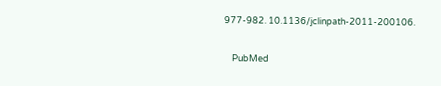977-982. 10.1136/jclinpath-2011-200106.

    PubMed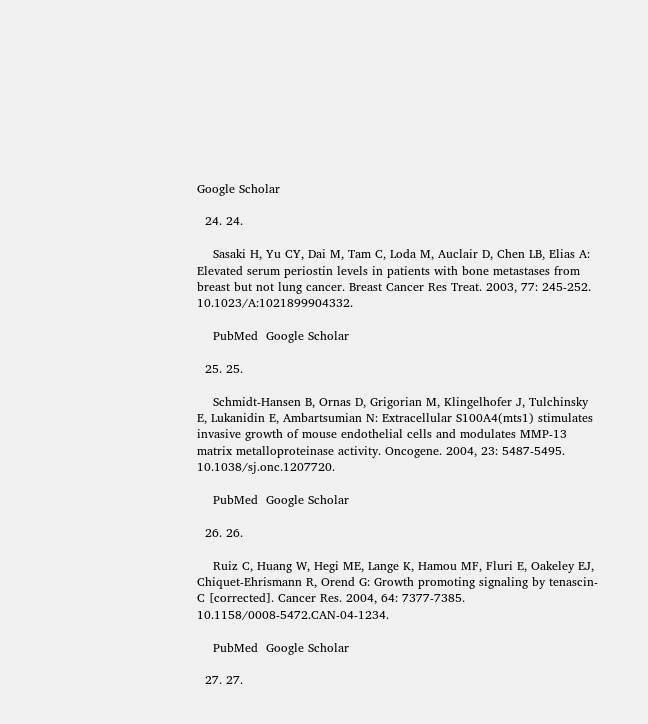Google Scholar

  24. 24.

    Sasaki H, Yu CY, Dai M, Tam C, Loda M, Auclair D, Chen LB, Elias A: Elevated serum periostin levels in patients with bone metastases from breast but not lung cancer. Breast Cancer Res Treat. 2003, 77: 245-252. 10.1023/A:1021899904332.

    PubMed  Google Scholar

  25. 25.

    Schmidt-Hansen B, Ornas D, Grigorian M, Klingelhofer J, Tulchinsky E, Lukanidin E, Ambartsumian N: Extracellular S100A4(mts1) stimulates invasive growth of mouse endothelial cells and modulates MMP-13 matrix metalloproteinase activity. Oncogene. 2004, 23: 5487-5495. 10.1038/sj.onc.1207720.

    PubMed  Google Scholar

  26. 26.

    Ruiz C, Huang W, Hegi ME, Lange K, Hamou MF, Fluri E, Oakeley EJ, Chiquet-Ehrismann R, Orend G: Growth promoting signaling by tenascin-C [corrected]. Cancer Res. 2004, 64: 7377-7385. 10.1158/0008-5472.CAN-04-1234.

    PubMed  Google Scholar

  27. 27.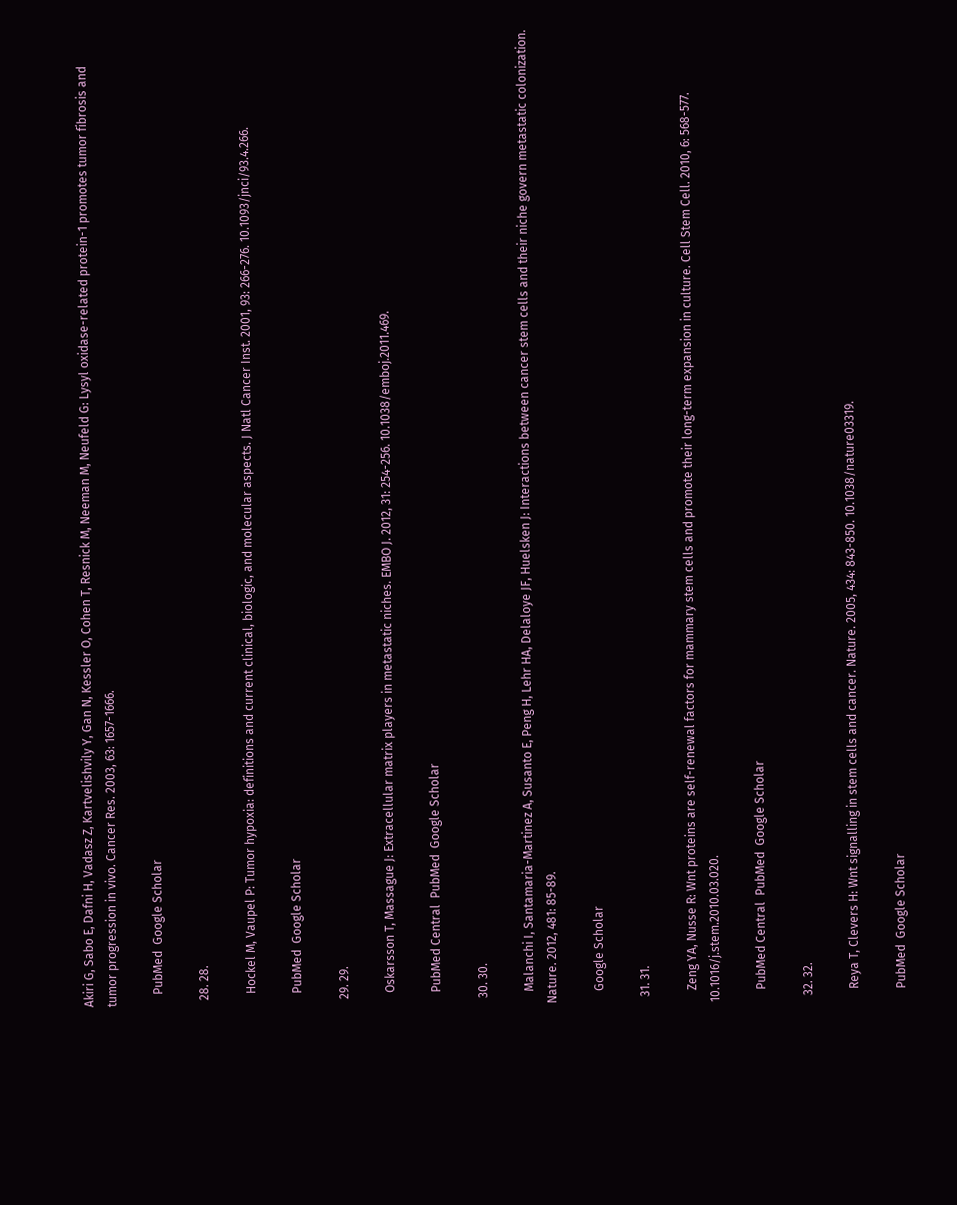Akiri G, Sabo E, Dafni H, Vadasz Z, Kartvelishvily Y, Gan N, Kessler O, Cohen T, Resnick M, Neeman M, Neufeld G: Lysyl oxidase-related protein-1 promotes tumor fibrosis and tumor progression in vivo. Cancer Res. 2003, 63: 1657-1666.

    PubMed  Google Scholar

  28. 28.

    Hockel M, Vaupel P: Tumor hypoxia: definitions and current clinical, biologic, and molecular aspects. J Natl Cancer Inst. 2001, 93: 266-276. 10.1093/jnci/93.4.266.

    PubMed  Google Scholar

  29. 29.

    Oskarsson T, Massague J: Extracellular matrix players in metastatic niches. EMBO J. 2012, 31: 254-256. 10.1038/emboj.2011.469.

    PubMed Central  PubMed  Google Scholar

  30. 30.

    Malanchi I, Santamaria-Martinez A, Susanto E, Peng H, Lehr HA, Delaloye JF, Huelsken J: Interactions between cancer stem cells and their niche govern metastatic colonization. Nature. 2012, 481: 85-89.

    Google Scholar

  31. 31.

    Zeng YA, Nusse R: Wnt proteins are self-renewal factors for mammary stem cells and promote their long-term expansion in culture. Cell Stem Cell. 2010, 6: 568-577. 10.1016/j.stem.2010.03.020.

    PubMed Central  PubMed  Google Scholar

  32. 32.

    Reya T, Clevers H: Wnt signalling in stem cells and cancer. Nature. 2005, 434: 843-850. 10.1038/nature03319.

    PubMed  Google Scholar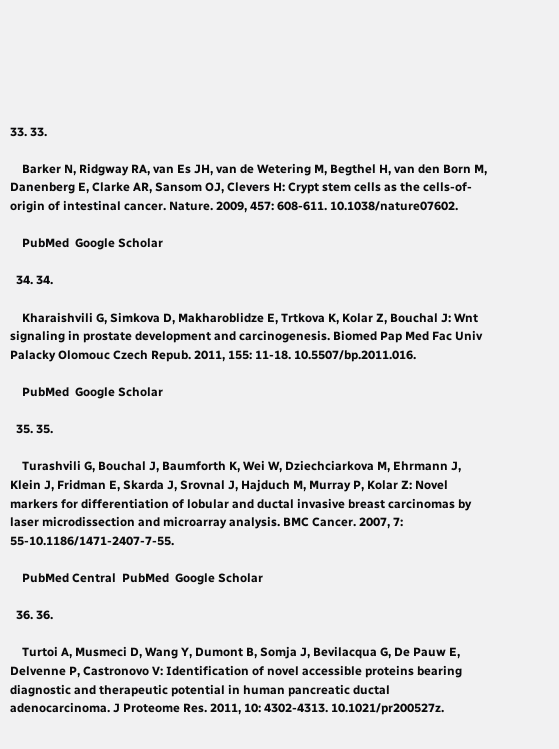33. 33.

    Barker N, Ridgway RA, van Es JH, van de Wetering M, Begthel H, van den Born M, Danenberg E, Clarke AR, Sansom OJ, Clevers H: Crypt stem cells as the cells-of-origin of intestinal cancer. Nature. 2009, 457: 608-611. 10.1038/nature07602.

    PubMed  Google Scholar

  34. 34.

    Kharaishvili G, Simkova D, Makharoblidze E, Trtkova K, Kolar Z, Bouchal J: Wnt signaling in prostate development and carcinogenesis. Biomed Pap Med Fac Univ Palacky Olomouc Czech Repub. 2011, 155: 11-18. 10.5507/bp.2011.016.

    PubMed  Google Scholar

  35. 35.

    Turashvili G, Bouchal J, Baumforth K, Wei W, Dziechciarkova M, Ehrmann J, Klein J, Fridman E, Skarda J, Srovnal J, Hajduch M, Murray P, Kolar Z: Novel markers for differentiation of lobular and ductal invasive breast carcinomas by laser microdissection and microarray analysis. BMC Cancer. 2007, 7: 55-10.1186/1471-2407-7-55.

    PubMed Central  PubMed  Google Scholar

  36. 36.

    Turtoi A, Musmeci D, Wang Y, Dumont B, Somja J, Bevilacqua G, De Pauw E, Delvenne P, Castronovo V: Identification of novel accessible proteins bearing diagnostic and therapeutic potential in human pancreatic ductal adenocarcinoma. J Proteome Res. 2011, 10: 4302-4313. 10.1021/pr200527z.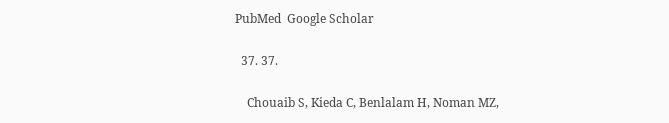PubMed  Google Scholar

  37. 37.

    Chouaib S, Kieda C, Benlalam H, Noman MZ,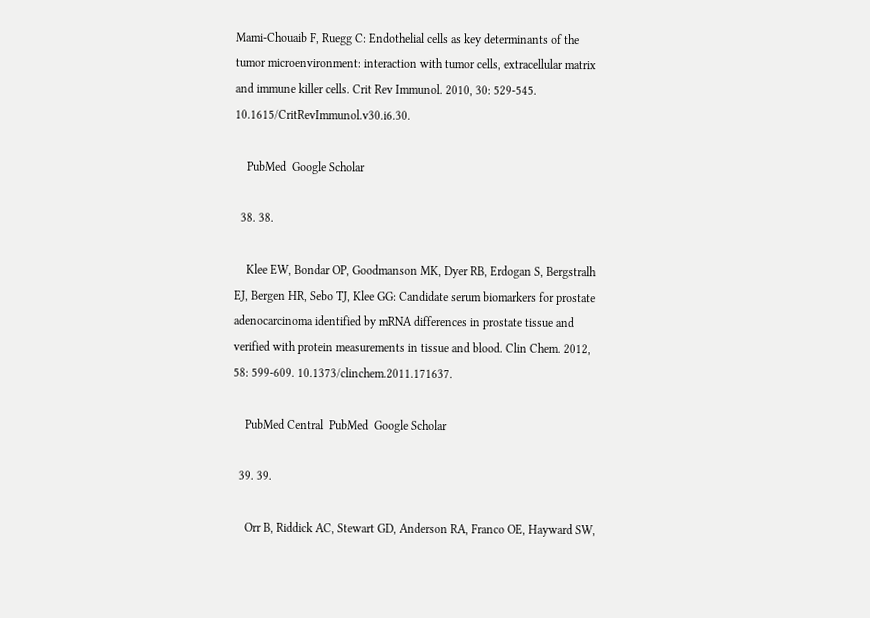Mami-Chouaib F, Ruegg C: Endothelial cells as key determinants of the tumor microenvironment: interaction with tumor cells, extracellular matrix and immune killer cells. Crit Rev Immunol. 2010, 30: 529-545. 10.1615/CritRevImmunol.v30.i6.30.

    PubMed  Google Scholar

  38. 38.

    Klee EW, Bondar OP, Goodmanson MK, Dyer RB, Erdogan S, Bergstralh EJ, Bergen HR, Sebo TJ, Klee GG: Candidate serum biomarkers for prostate adenocarcinoma identified by mRNA differences in prostate tissue and verified with protein measurements in tissue and blood. Clin Chem. 2012, 58: 599-609. 10.1373/clinchem.2011.171637.

    PubMed Central  PubMed  Google Scholar

  39. 39.

    Orr B, Riddick AC, Stewart GD, Anderson RA, Franco OE, Hayward SW,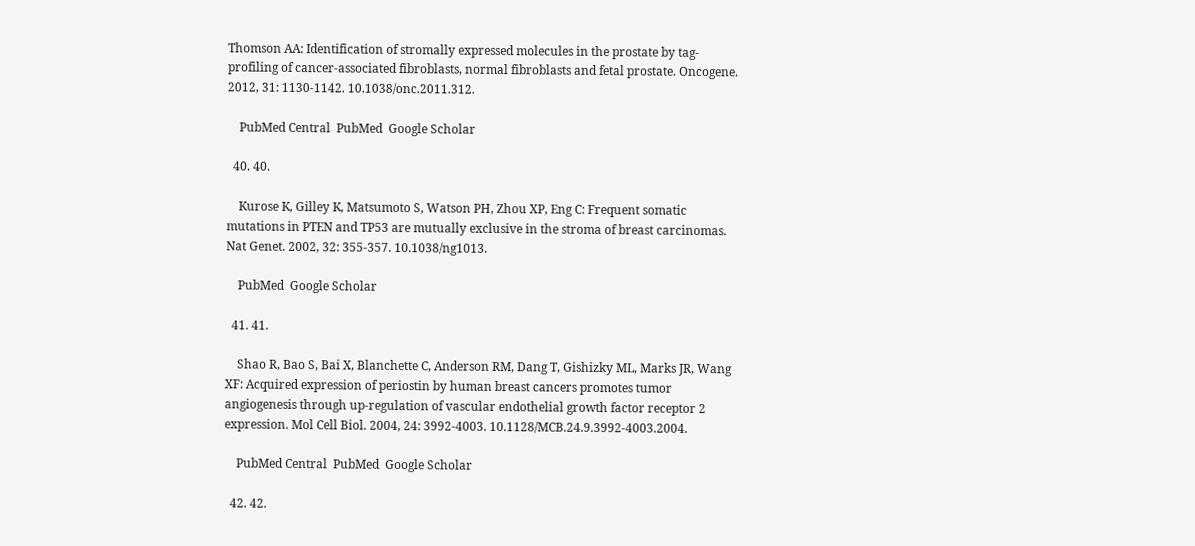Thomson AA: Identification of stromally expressed molecules in the prostate by tag-profiling of cancer-associated fibroblasts, normal fibroblasts and fetal prostate. Oncogene. 2012, 31: 1130-1142. 10.1038/onc.2011.312.

    PubMed Central  PubMed  Google Scholar

  40. 40.

    Kurose K, Gilley K, Matsumoto S, Watson PH, Zhou XP, Eng C: Frequent somatic mutations in PTEN and TP53 are mutually exclusive in the stroma of breast carcinomas. Nat Genet. 2002, 32: 355-357. 10.1038/ng1013.

    PubMed  Google Scholar

  41. 41.

    Shao R, Bao S, Bai X, Blanchette C, Anderson RM, Dang T, Gishizky ML, Marks JR, Wang XF: Acquired expression of periostin by human breast cancers promotes tumor angiogenesis through up-regulation of vascular endothelial growth factor receptor 2 expression. Mol Cell Biol. 2004, 24: 3992-4003. 10.1128/MCB.24.9.3992-4003.2004.

    PubMed Central  PubMed  Google Scholar

  42. 42.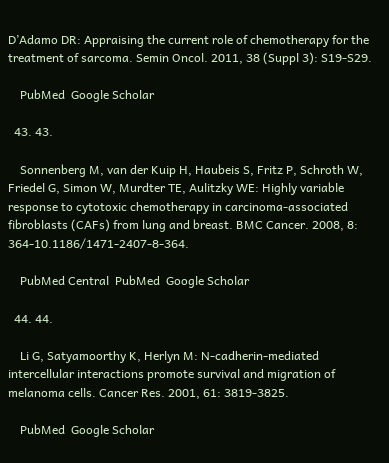D’Adamo DR: Appraising the current role of chemotherapy for the treatment of sarcoma. Semin Oncol. 2011, 38 (Suppl 3): S19-S29.

    PubMed  Google Scholar

  43. 43.

    Sonnenberg M, van der Kuip H, Haubeis S, Fritz P, Schroth W, Friedel G, Simon W, Murdter TE, Aulitzky WE: Highly variable response to cytotoxic chemotherapy in carcinoma-associated fibroblasts (CAFs) from lung and breast. BMC Cancer. 2008, 8: 364-10.1186/1471-2407-8-364.

    PubMed Central  PubMed  Google Scholar

  44. 44.

    Li G, Satyamoorthy K, Herlyn M: N-cadherin-mediated intercellular interactions promote survival and migration of melanoma cells. Cancer Res. 2001, 61: 3819-3825.

    PubMed  Google Scholar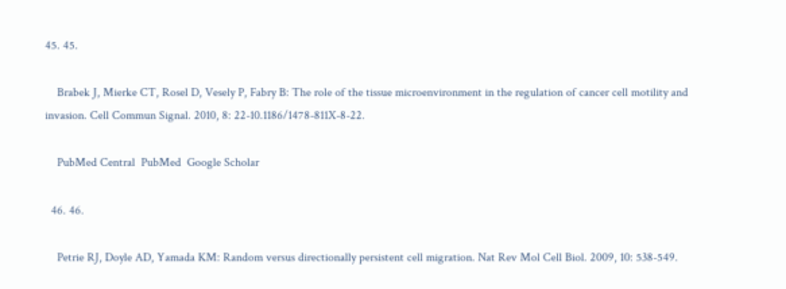45. 45.

    Brabek J, Mierke CT, Rosel D, Vesely P, Fabry B: The role of the tissue microenvironment in the regulation of cancer cell motility and invasion. Cell Commun Signal. 2010, 8: 22-10.1186/1478-811X-8-22.

    PubMed Central  PubMed  Google Scholar

  46. 46.

    Petrie RJ, Doyle AD, Yamada KM: Random versus directionally persistent cell migration. Nat Rev Mol Cell Biol. 2009, 10: 538-549.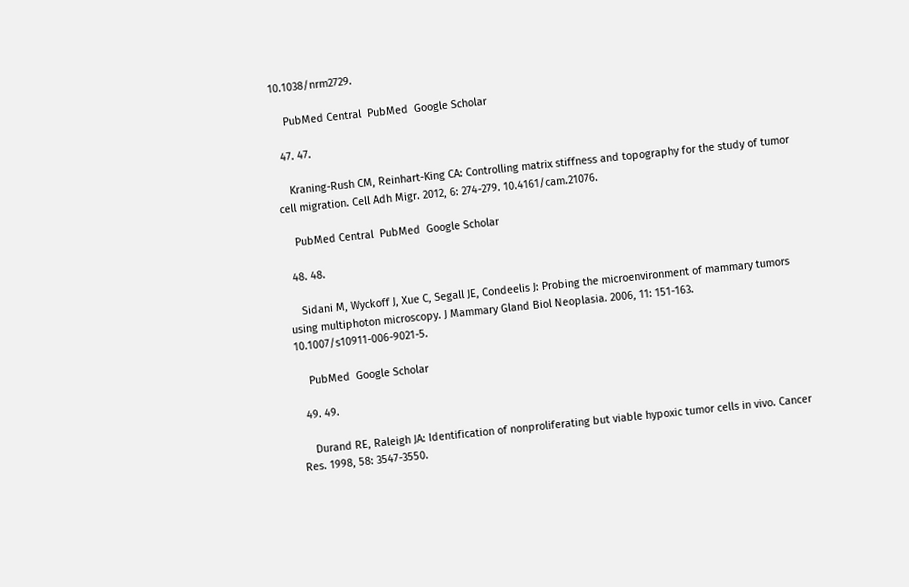10.1038/nrm2729.

    PubMed Central  PubMed  Google Scholar

  47. 47.

    Kraning-Rush CM, Reinhart-King CA: Controlling matrix stiffness and topography for the study of tumor cell migration. Cell Adh Migr. 2012, 6: 274-279. 10.4161/cam.21076.

    PubMed Central  PubMed  Google Scholar

  48. 48.

    Sidani M, Wyckoff J, Xue C, Segall JE, Condeelis J: Probing the microenvironment of mammary tumors using multiphoton microscopy. J Mammary Gland Biol Neoplasia. 2006, 11: 151-163. 10.1007/s10911-006-9021-5.

    PubMed  Google Scholar

  49. 49.

    Durand RE, Raleigh JA: Identification of nonproliferating but viable hypoxic tumor cells in vivo. Cancer Res. 1998, 58: 3547-3550.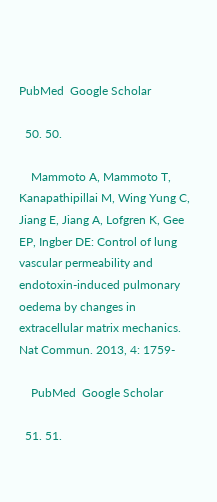PubMed  Google Scholar

  50. 50.

    Mammoto A, Mammoto T, Kanapathipillai M, Wing Yung C, Jiang E, Jiang A, Lofgren K, Gee EP, Ingber DE: Control of lung vascular permeability and endotoxin-induced pulmonary oedema by changes in extracellular matrix mechanics. Nat Commun. 2013, 4: 1759-

    PubMed  Google Scholar

  51. 51.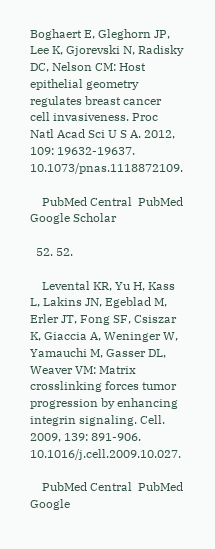Boghaert E, Gleghorn JP, Lee K, Gjorevski N, Radisky DC, Nelson CM: Host epithelial geometry regulates breast cancer cell invasiveness. Proc Natl Acad Sci U S A. 2012, 109: 19632-19637. 10.1073/pnas.1118872109.

    PubMed Central  PubMed  Google Scholar

  52. 52.

    Levental KR, Yu H, Kass L, Lakins JN, Egeblad M, Erler JT, Fong SF, Csiszar K, Giaccia A, Weninger W, Yamauchi M, Gasser DL, Weaver VM: Matrix crosslinking forces tumor progression by enhancing integrin signaling. Cell. 2009, 139: 891-906. 10.1016/j.cell.2009.10.027.

    PubMed Central  PubMed  Google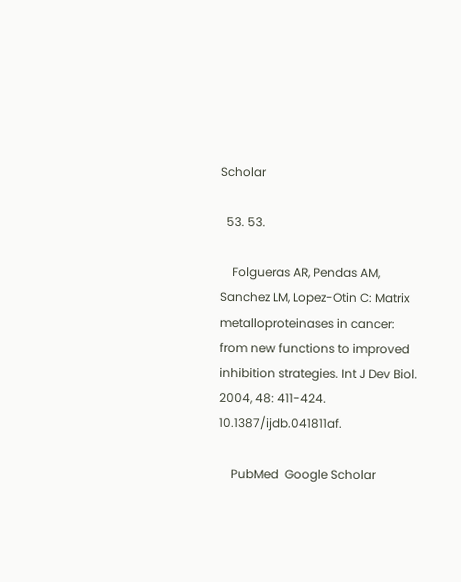Scholar

  53. 53.

    Folgueras AR, Pendas AM, Sanchez LM, Lopez-Otin C: Matrix metalloproteinases in cancer: from new functions to improved inhibition strategies. Int J Dev Biol. 2004, 48: 411-424. 10.1387/ijdb.041811af.

    PubMed  Google Scholar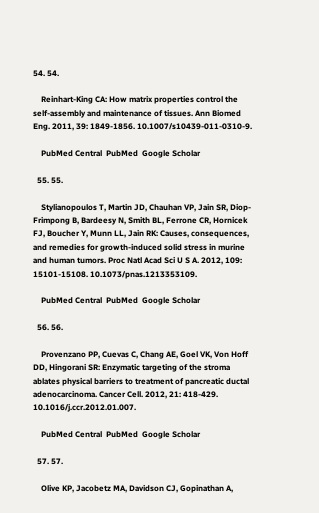54. 54.

    Reinhart-King CA: How matrix properties control the self-assembly and maintenance of tissues. Ann Biomed Eng. 2011, 39: 1849-1856. 10.1007/s10439-011-0310-9.

    PubMed Central  PubMed  Google Scholar

  55. 55.

    Stylianopoulos T, Martin JD, Chauhan VP, Jain SR, Diop-Frimpong B, Bardeesy N, Smith BL, Ferrone CR, Hornicek FJ, Boucher Y, Munn LL, Jain RK: Causes, consequences, and remedies for growth-induced solid stress in murine and human tumors. Proc Natl Acad Sci U S A. 2012, 109: 15101-15108. 10.1073/pnas.1213353109.

    PubMed Central  PubMed  Google Scholar

  56. 56.

    Provenzano PP, Cuevas C, Chang AE, Goel VK, Von Hoff DD, Hingorani SR: Enzymatic targeting of the stroma ablates physical barriers to treatment of pancreatic ductal adenocarcinoma. Cancer Cell. 2012, 21: 418-429. 10.1016/j.ccr.2012.01.007.

    PubMed Central  PubMed  Google Scholar

  57. 57.

    Olive KP, Jacobetz MA, Davidson CJ, Gopinathan A,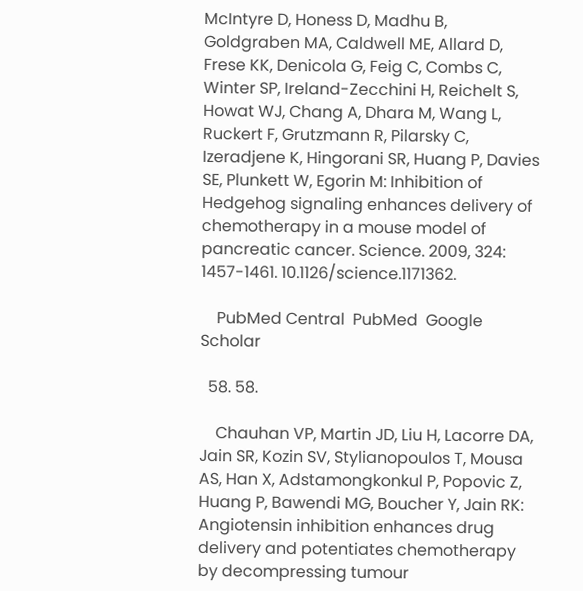McIntyre D, Honess D, Madhu B, Goldgraben MA, Caldwell ME, Allard D, Frese KK, Denicola G, Feig C, Combs C, Winter SP, Ireland-Zecchini H, Reichelt S, Howat WJ, Chang A, Dhara M, Wang L, Ruckert F, Grutzmann R, Pilarsky C, Izeradjene K, Hingorani SR, Huang P, Davies SE, Plunkett W, Egorin M: Inhibition of Hedgehog signaling enhances delivery of chemotherapy in a mouse model of pancreatic cancer. Science. 2009, 324: 1457-1461. 10.1126/science.1171362.

    PubMed Central  PubMed  Google Scholar

  58. 58.

    Chauhan VP, Martin JD, Liu H, Lacorre DA, Jain SR, Kozin SV, Stylianopoulos T, Mousa AS, Han X, Adstamongkonkul P, Popovic Z, Huang P, Bawendi MG, Boucher Y, Jain RK: Angiotensin inhibition enhances drug delivery and potentiates chemotherapy by decompressing tumour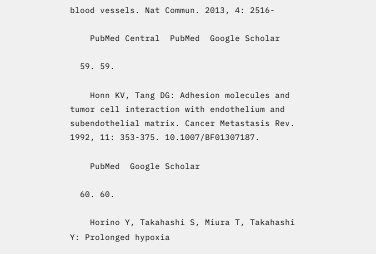blood vessels. Nat Commun. 2013, 4: 2516-

    PubMed Central  PubMed  Google Scholar

  59. 59.

    Honn KV, Tang DG: Adhesion molecules and tumor cell interaction with endothelium and subendothelial matrix. Cancer Metastasis Rev. 1992, 11: 353-375. 10.1007/BF01307187.

    PubMed  Google Scholar

  60. 60.

    Horino Y, Takahashi S, Miura T, Takahashi Y: Prolonged hypoxia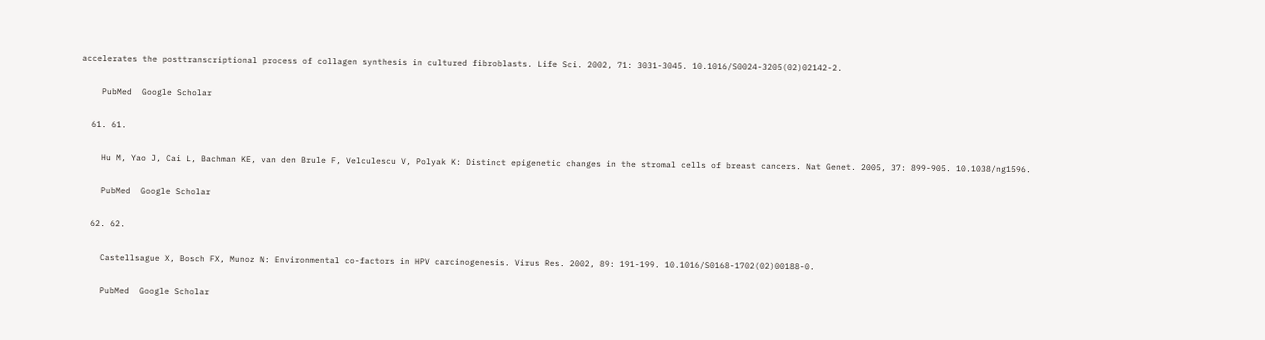accelerates the posttranscriptional process of collagen synthesis in cultured fibroblasts. Life Sci. 2002, 71: 3031-3045. 10.1016/S0024-3205(02)02142-2.

    PubMed  Google Scholar

  61. 61.

    Hu M, Yao J, Cai L, Bachman KE, van den Brule F, Velculescu V, Polyak K: Distinct epigenetic changes in the stromal cells of breast cancers. Nat Genet. 2005, 37: 899-905. 10.1038/ng1596.

    PubMed  Google Scholar

  62. 62.

    Castellsague X, Bosch FX, Munoz N: Environmental co-factors in HPV carcinogenesis. Virus Res. 2002, 89: 191-199. 10.1016/S0168-1702(02)00188-0.

    PubMed  Google Scholar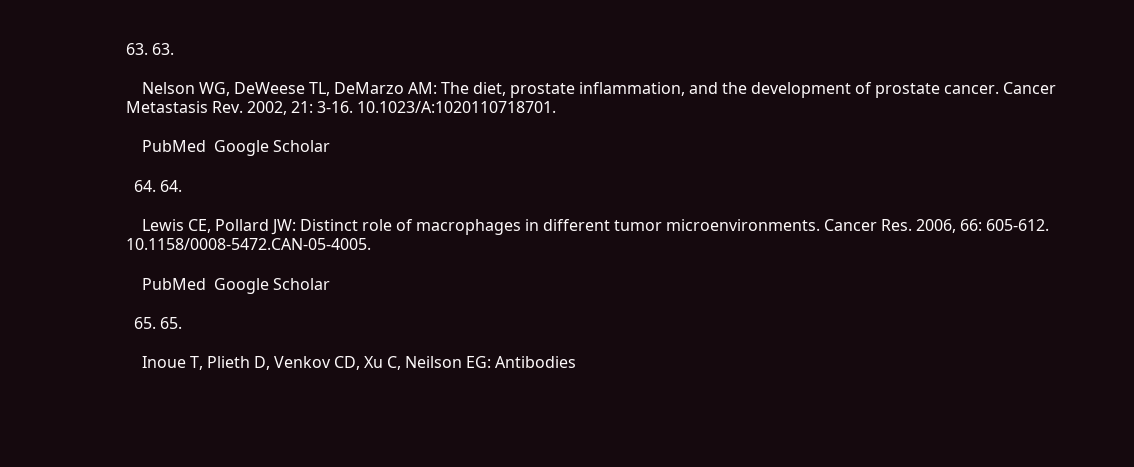63. 63.

    Nelson WG, DeWeese TL, DeMarzo AM: The diet, prostate inflammation, and the development of prostate cancer. Cancer Metastasis Rev. 2002, 21: 3-16. 10.1023/A:1020110718701.

    PubMed  Google Scholar

  64. 64.

    Lewis CE, Pollard JW: Distinct role of macrophages in different tumor microenvironments. Cancer Res. 2006, 66: 605-612. 10.1158/0008-5472.CAN-05-4005.

    PubMed  Google Scholar

  65. 65.

    Inoue T, Plieth D, Venkov CD, Xu C, Neilson EG: Antibodies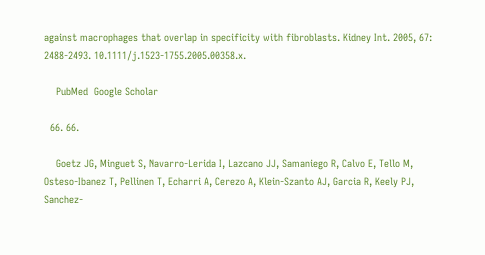against macrophages that overlap in specificity with fibroblasts. Kidney Int. 2005, 67: 2488-2493. 10.1111/j.1523-1755.2005.00358.x.

    PubMed  Google Scholar

  66. 66.

    Goetz JG, Minguet S, Navarro-Lerida I, Lazcano JJ, Samaniego R, Calvo E, Tello M, Osteso-Ibanez T, Pellinen T, Echarri A, Cerezo A, Klein-Szanto AJ, Garcia R, Keely PJ, Sanchez-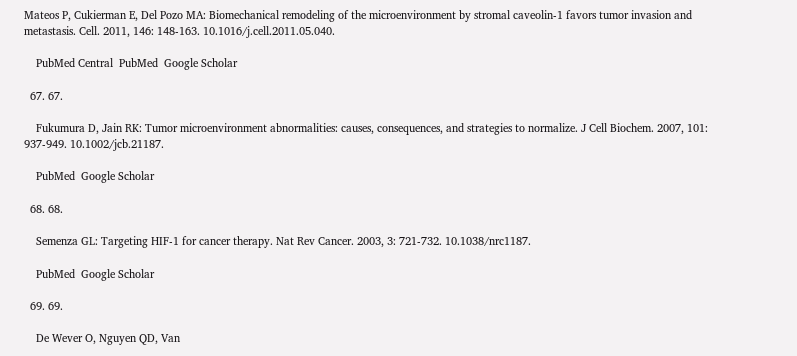Mateos P, Cukierman E, Del Pozo MA: Biomechanical remodeling of the microenvironment by stromal caveolin-1 favors tumor invasion and metastasis. Cell. 2011, 146: 148-163. 10.1016/j.cell.2011.05.040.

    PubMed Central  PubMed  Google Scholar

  67. 67.

    Fukumura D, Jain RK: Tumor microenvironment abnormalities: causes, consequences, and strategies to normalize. J Cell Biochem. 2007, 101: 937-949. 10.1002/jcb.21187.

    PubMed  Google Scholar

  68. 68.

    Semenza GL: Targeting HIF-1 for cancer therapy. Nat Rev Cancer. 2003, 3: 721-732. 10.1038/nrc1187.

    PubMed  Google Scholar

  69. 69.

    De Wever O, Nguyen QD, Van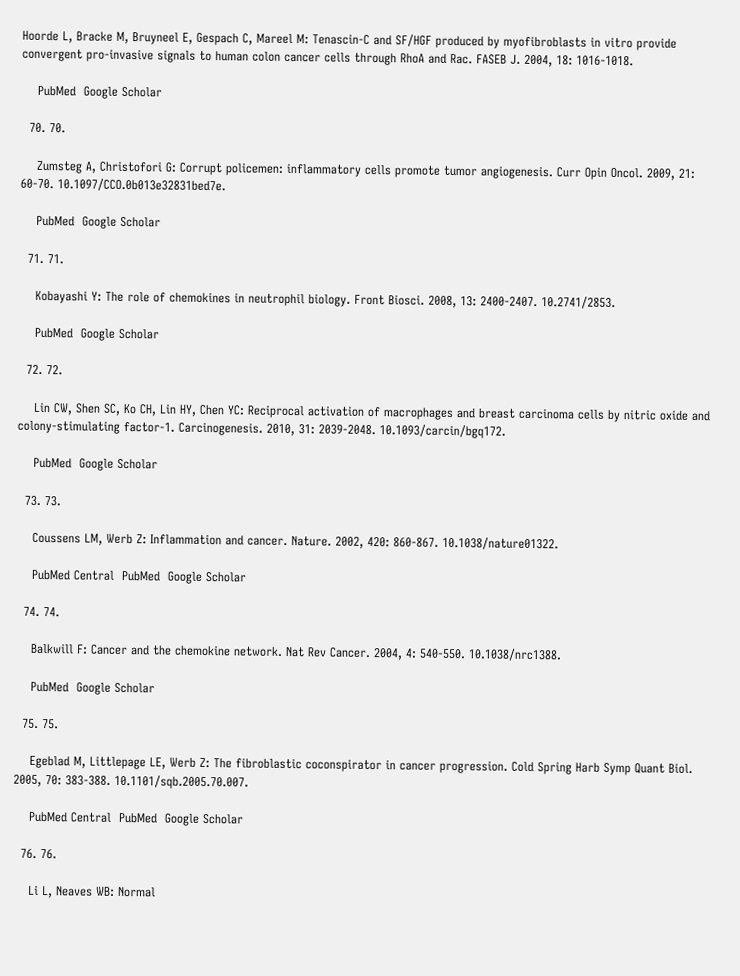Hoorde L, Bracke M, Bruyneel E, Gespach C, Mareel M: Tenascin-C and SF/HGF produced by myofibroblasts in vitro provide convergent pro-invasive signals to human colon cancer cells through RhoA and Rac. FASEB J. 2004, 18: 1016-1018.

    PubMed  Google Scholar

  70. 70.

    Zumsteg A, Christofori G: Corrupt policemen: inflammatory cells promote tumor angiogenesis. Curr Opin Oncol. 2009, 21: 60-70. 10.1097/CCO.0b013e32831bed7e.

    PubMed  Google Scholar

  71. 71.

    Kobayashi Y: The role of chemokines in neutrophil biology. Front Biosci. 2008, 13: 2400-2407. 10.2741/2853.

    PubMed  Google Scholar

  72. 72.

    Lin CW, Shen SC, Ko CH, Lin HY, Chen YC: Reciprocal activation of macrophages and breast carcinoma cells by nitric oxide and colony-stimulating factor-1. Carcinogenesis. 2010, 31: 2039-2048. 10.1093/carcin/bgq172.

    PubMed  Google Scholar

  73. 73.

    Coussens LM, Werb Z: Inflammation and cancer. Nature. 2002, 420: 860-867. 10.1038/nature01322.

    PubMed Central  PubMed  Google Scholar

  74. 74.

    Balkwill F: Cancer and the chemokine network. Nat Rev Cancer. 2004, 4: 540-550. 10.1038/nrc1388.

    PubMed  Google Scholar

  75. 75.

    Egeblad M, Littlepage LE, Werb Z: The fibroblastic coconspirator in cancer progression. Cold Spring Harb Symp Quant Biol. 2005, 70: 383-388. 10.1101/sqb.2005.70.007.

    PubMed Central  PubMed  Google Scholar

  76. 76.

    Li L, Neaves WB: Normal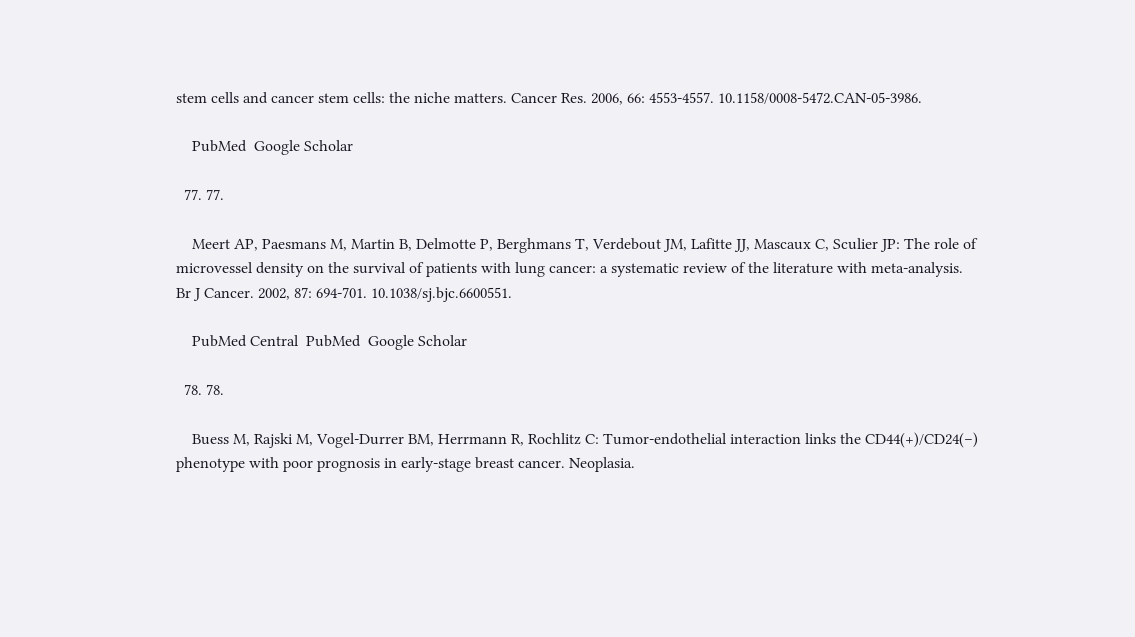stem cells and cancer stem cells: the niche matters. Cancer Res. 2006, 66: 4553-4557. 10.1158/0008-5472.CAN-05-3986.

    PubMed  Google Scholar

  77. 77.

    Meert AP, Paesmans M, Martin B, Delmotte P, Berghmans T, Verdebout JM, Lafitte JJ, Mascaux C, Sculier JP: The role of microvessel density on the survival of patients with lung cancer: a systematic review of the literature with meta-analysis. Br J Cancer. 2002, 87: 694-701. 10.1038/sj.bjc.6600551.

    PubMed Central  PubMed  Google Scholar

  78. 78.

    Buess M, Rajski M, Vogel-Durrer BM, Herrmann R, Rochlitz C: Tumor-endothelial interaction links the CD44(+)/CD24(−) phenotype with poor prognosis in early-stage breast cancer. Neoplasia.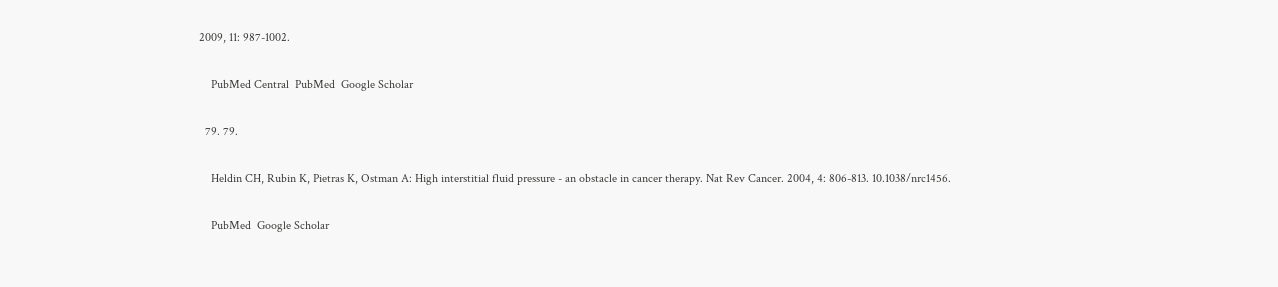2009, 11: 987-1002.

    PubMed Central  PubMed  Google Scholar

  79. 79.

    Heldin CH, Rubin K, Pietras K, Ostman A: High interstitial fluid pressure - an obstacle in cancer therapy. Nat Rev Cancer. 2004, 4: 806-813. 10.1038/nrc1456.

    PubMed  Google Scholar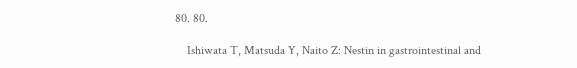80. 80.

    Ishiwata T, Matsuda Y, Naito Z: Nestin in gastrointestinal and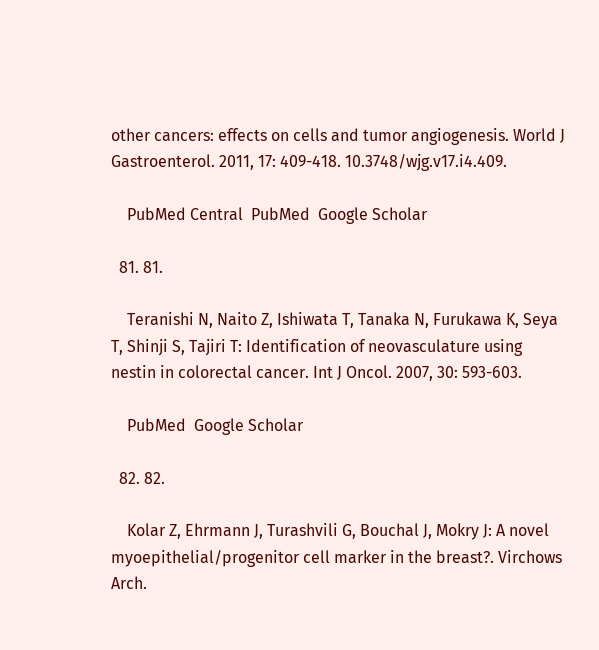other cancers: effects on cells and tumor angiogenesis. World J Gastroenterol. 2011, 17: 409-418. 10.3748/wjg.v17.i4.409.

    PubMed Central  PubMed  Google Scholar

  81. 81.

    Teranishi N, Naito Z, Ishiwata T, Tanaka N, Furukawa K, Seya T, Shinji S, Tajiri T: Identification of neovasculature using nestin in colorectal cancer. Int J Oncol. 2007, 30: 593-603.

    PubMed  Google Scholar

  82. 82.

    Kolar Z, Ehrmann J, Turashvili G, Bouchal J, Mokry J: A novel myoepithelial/progenitor cell marker in the breast?. Virchows Arch.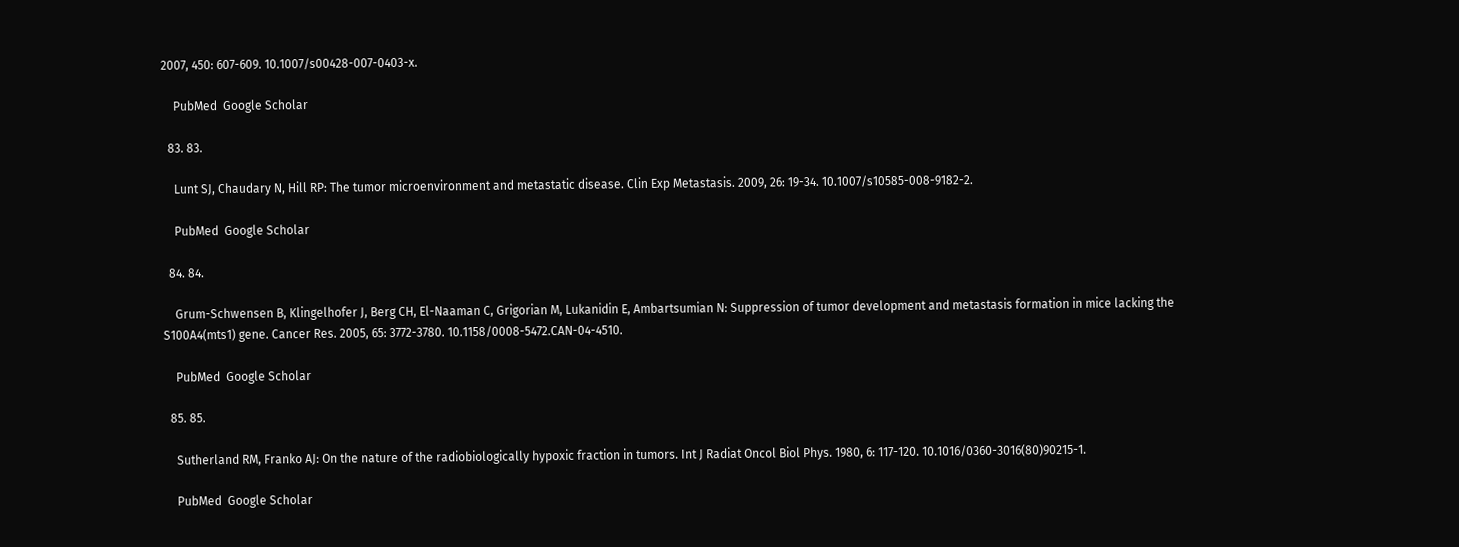2007, 450: 607-609. 10.1007/s00428-007-0403-x.

    PubMed  Google Scholar

  83. 83.

    Lunt SJ, Chaudary N, Hill RP: The tumor microenvironment and metastatic disease. Clin Exp Metastasis. 2009, 26: 19-34. 10.1007/s10585-008-9182-2.

    PubMed  Google Scholar

  84. 84.

    Grum-Schwensen B, Klingelhofer J, Berg CH, El-Naaman C, Grigorian M, Lukanidin E, Ambartsumian N: Suppression of tumor development and metastasis formation in mice lacking the S100A4(mts1) gene. Cancer Res. 2005, 65: 3772-3780. 10.1158/0008-5472.CAN-04-4510.

    PubMed  Google Scholar

  85. 85.

    Sutherland RM, Franko AJ: On the nature of the radiobiologically hypoxic fraction in tumors. Int J Radiat Oncol Biol Phys. 1980, 6: 117-120. 10.1016/0360-3016(80)90215-1.

    PubMed  Google Scholar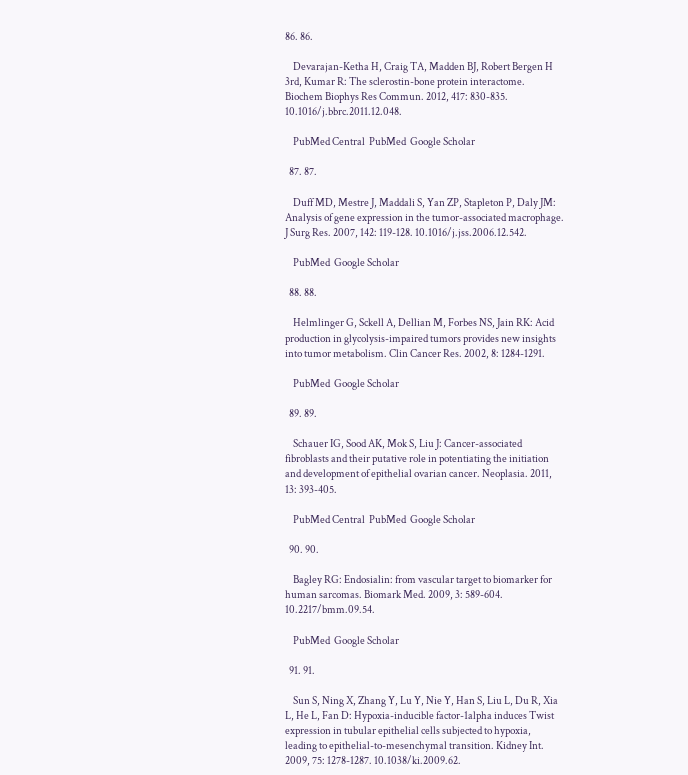86. 86.

    Devarajan-Ketha H, Craig TA, Madden BJ, Robert Bergen H 3rd, Kumar R: The sclerostin-bone protein interactome. Biochem Biophys Res Commun. 2012, 417: 830-835. 10.1016/j.bbrc.2011.12.048.

    PubMed Central  PubMed  Google Scholar

  87. 87.

    Duff MD, Mestre J, Maddali S, Yan ZP, Stapleton P, Daly JM: Analysis of gene expression in the tumor-associated macrophage. J Surg Res. 2007, 142: 119-128. 10.1016/j.jss.2006.12.542.

    PubMed  Google Scholar

  88. 88.

    Helmlinger G, Sckell A, Dellian M, Forbes NS, Jain RK: Acid production in glycolysis-impaired tumors provides new insights into tumor metabolism. Clin Cancer Res. 2002, 8: 1284-1291.

    PubMed  Google Scholar

  89. 89.

    Schauer IG, Sood AK, Mok S, Liu J: Cancer-associated fibroblasts and their putative role in potentiating the initiation and development of epithelial ovarian cancer. Neoplasia. 2011, 13: 393-405.

    PubMed Central  PubMed  Google Scholar

  90. 90.

    Bagley RG: Endosialin: from vascular target to biomarker for human sarcomas. Biomark Med. 2009, 3: 589-604. 10.2217/bmm.09.54.

    PubMed  Google Scholar

  91. 91.

    Sun S, Ning X, Zhang Y, Lu Y, Nie Y, Han S, Liu L, Du R, Xia L, He L, Fan D: Hypoxia-inducible factor-1alpha induces Twist expression in tubular epithelial cells subjected to hypoxia, leading to epithelial-to-mesenchymal transition. Kidney Int. 2009, 75: 1278-1287. 10.1038/ki.2009.62.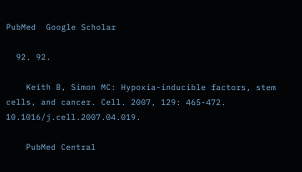PubMed  Google Scholar

  92. 92.

    Keith B, Simon MC: Hypoxia-inducible factors, stem cells, and cancer. Cell. 2007, 129: 465-472. 10.1016/j.cell.2007.04.019.

    PubMed Central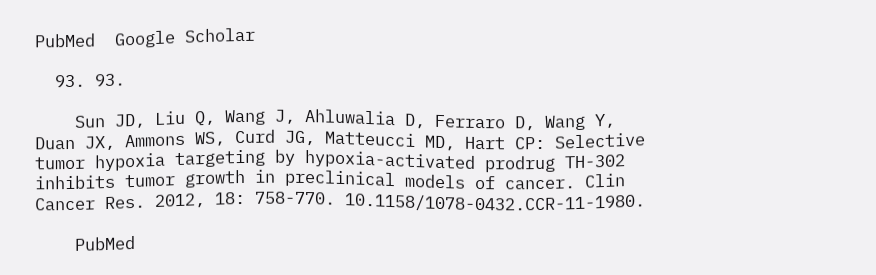PubMed  Google Scholar

  93. 93.

    Sun JD, Liu Q, Wang J, Ahluwalia D, Ferraro D, Wang Y, Duan JX, Ammons WS, Curd JG, Matteucci MD, Hart CP: Selective tumor hypoxia targeting by hypoxia-activated prodrug TH-302 inhibits tumor growth in preclinical models of cancer. Clin Cancer Res. 2012, 18: 758-770. 10.1158/1078-0432.CCR-11-1980.

    PubMed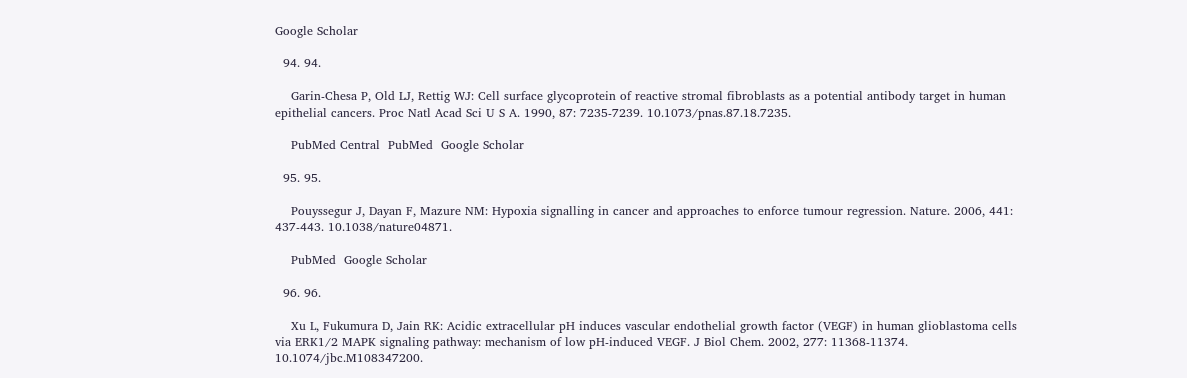Google Scholar

  94. 94.

    Garin-Chesa P, Old LJ, Rettig WJ: Cell surface glycoprotein of reactive stromal fibroblasts as a potential antibody target in human epithelial cancers. Proc Natl Acad Sci U S A. 1990, 87: 7235-7239. 10.1073/pnas.87.18.7235.

    PubMed Central  PubMed  Google Scholar

  95. 95.

    Pouyssegur J, Dayan F, Mazure NM: Hypoxia signalling in cancer and approaches to enforce tumour regression. Nature. 2006, 441: 437-443. 10.1038/nature04871.

    PubMed  Google Scholar

  96. 96.

    Xu L, Fukumura D, Jain RK: Acidic extracellular pH induces vascular endothelial growth factor (VEGF) in human glioblastoma cells via ERK1/2 MAPK signaling pathway: mechanism of low pH-induced VEGF. J Biol Chem. 2002, 277: 11368-11374. 10.1074/jbc.M108347200.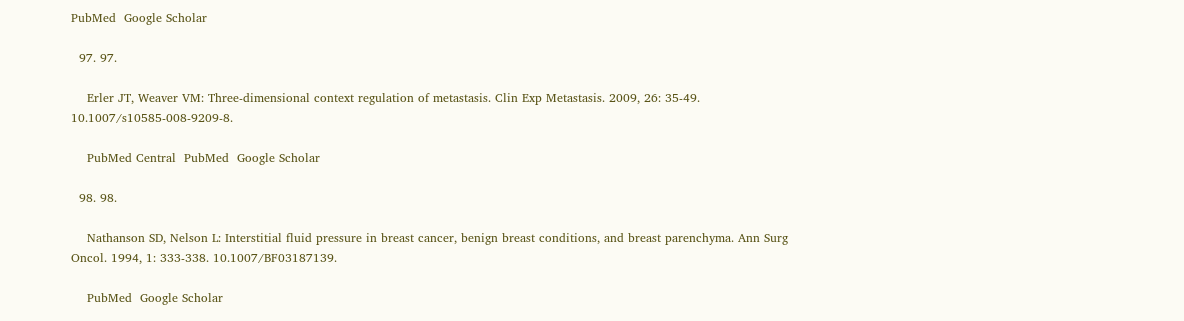PubMed  Google Scholar

  97. 97.

    Erler JT, Weaver VM: Three-dimensional context regulation of metastasis. Clin Exp Metastasis. 2009, 26: 35-49. 10.1007/s10585-008-9209-8.

    PubMed Central  PubMed  Google Scholar

  98. 98.

    Nathanson SD, Nelson L: Interstitial fluid pressure in breast cancer, benign breast conditions, and breast parenchyma. Ann Surg Oncol. 1994, 1: 333-338. 10.1007/BF03187139.

    PubMed  Google Scholar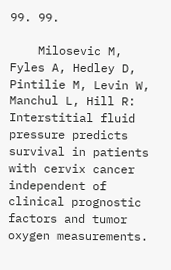99. 99.

    Milosevic M, Fyles A, Hedley D, Pintilie M, Levin W, Manchul L, Hill R: Interstitial fluid pressure predicts survival in patients with cervix cancer independent of clinical prognostic factors and tumor oxygen measurements.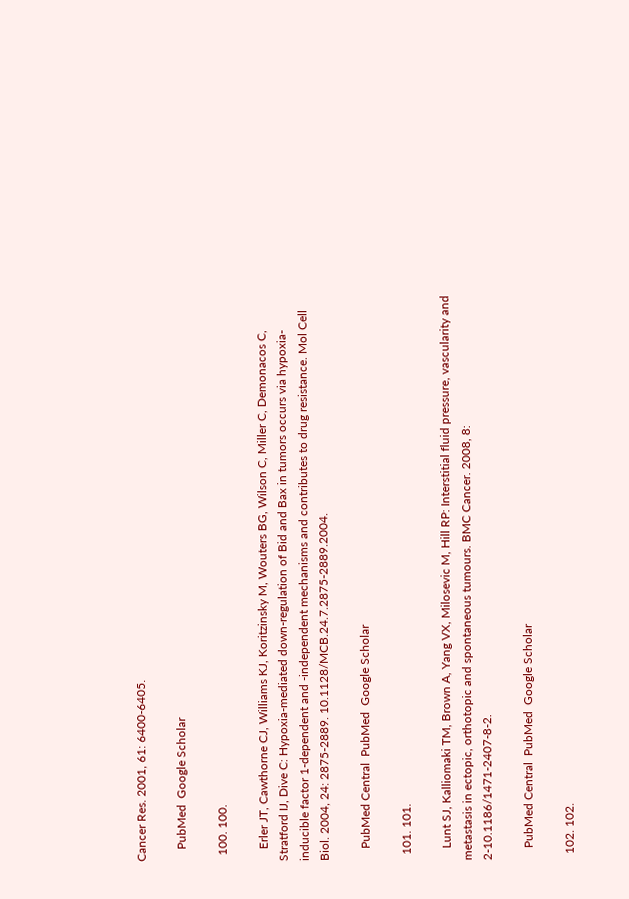Cancer Res. 2001, 61: 6400-6405.

    PubMed  Google Scholar

  100. 100.

    Erler JT, Cawthorne CJ, Williams KJ, Koritzinsky M, Wouters BG, Wilson C, Miller C, Demonacos C, Stratford IJ, Dive C: Hypoxia-mediated down-regulation of Bid and Bax in tumors occurs via hypoxia-inducible factor 1-dependent and -independent mechanisms and contributes to drug resistance. Mol Cell Biol. 2004, 24: 2875-2889. 10.1128/MCB.24.7.2875-2889.2004.

    PubMed Central  PubMed  Google Scholar

  101. 101.

    Lunt SJ, Kalliomaki TM, Brown A, Yang VX, Milosevic M, Hill RP: Interstitial fluid pressure, vascularity and metastasis in ectopic, orthotopic and spontaneous tumours. BMC Cancer. 2008, 8: 2-10.1186/1471-2407-8-2.

    PubMed Central  PubMed  Google Scholar

  102. 102.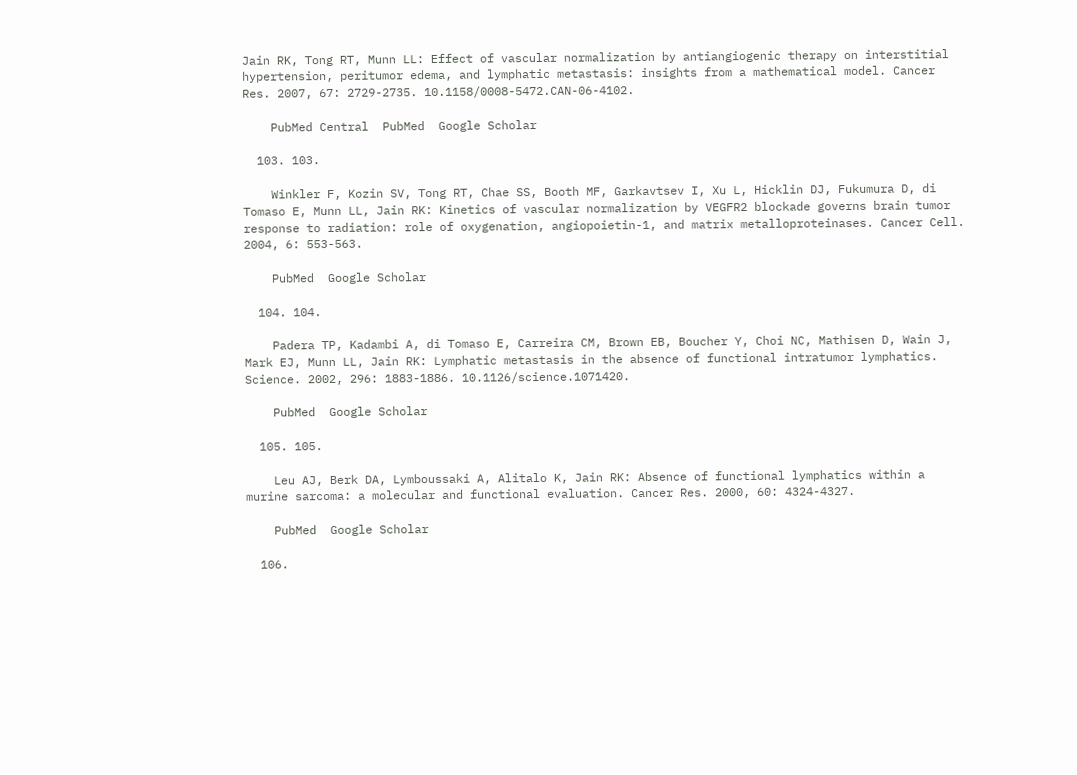Jain RK, Tong RT, Munn LL: Effect of vascular normalization by antiangiogenic therapy on interstitial hypertension, peritumor edema, and lymphatic metastasis: insights from a mathematical model. Cancer Res. 2007, 67: 2729-2735. 10.1158/0008-5472.CAN-06-4102.

    PubMed Central  PubMed  Google Scholar

  103. 103.

    Winkler F, Kozin SV, Tong RT, Chae SS, Booth MF, Garkavtsev I, Xu L, Hicklin DJ, Fukumura D, di Tomaso E, Munn LL, Jain RK: Kinetics of vascular normalization by VEGFR2 blockade governs brain tumor response to radiation: role of oxygenation, angiopoietin-1, and matrix metalloproteinases. Cancer Cell. 2004, 6: 553-563.

    PubMed  Google Scholar

  104. 104.

    Padera TP, Kadambi A, di Tomaso E, Carreira CM, Brown EB, Boucher Y, Choi NC, Mathisen D, Wain J, Mark EJ, Munn LL, Jain RK: Lymphatic metastasis in the absence of functional intratumor lymphatics. Science. 2002, 296: 1883-1886. 10.1126/science.1071420.

    PubMed  Google Scholar

  105. 105.

    Leu AJ, Berk DA, Lymboussaki A, Alitalo K, Jain RK: Absence of functional lymphatics within a murine sarcoma: a molecular and functional evaluation. Cancer Res. 2000, 60: 4324-4327.

    PubMed  Google Scholar

  106.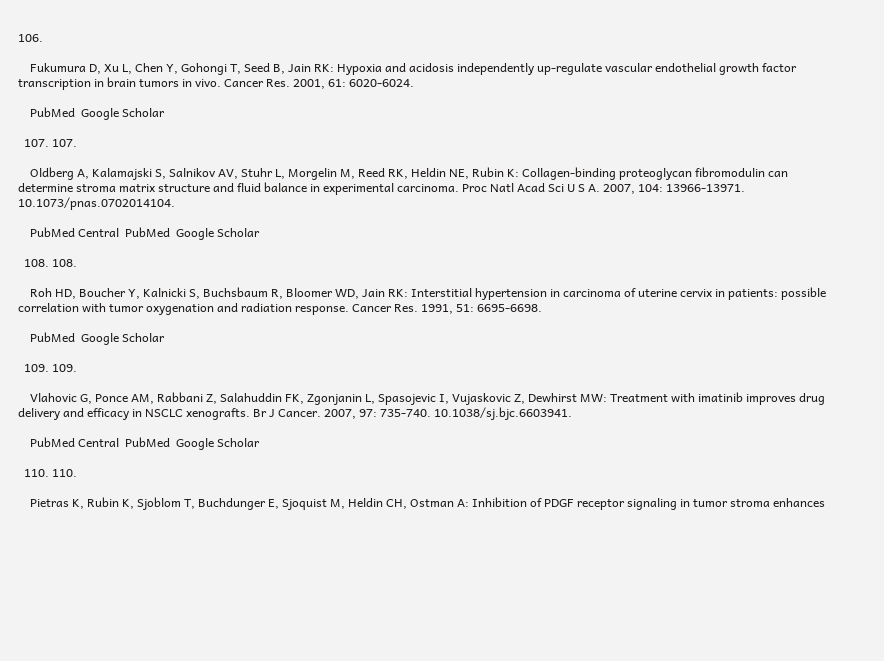106.

    Fukumura D, Xu L, Chen Y, Gohongi T, Seed B, Jain RK: Hypoxia and acidosis independently up-regulate vascular endothelial growth factor transcription in brain tumors in vivo. Cancer Res. 2001, 61: 6020-6024.

    PubMed  Google Scholar

  107. 107.

    Oldberg A, Kalamajski S, Salnikov AV, Stuhr L, Morgelin M, Reed RK, Heldin NE, Rubin K: Collagen-binding proteoglycan fibromodulin can determine stroma matrix structure and fluid balance in experimental carcinoma. Proc Natl Acad Sci U S A. 2007, 104: 13966-13971. 10.1073/pnas.0702014104.

    PubMed Central  PubMed  Google Scholar

  108. 108.

    Roh HD, Boucher Y, Kalnicki S, Buchsbaum R, Bloomer WD, Jain RK: Interstitial hypertension in carcinoma of uterine cervix in patients: possible correlation with tumor oxygenation and radiation response. Cancer Res. 1991, 51: 6695-6698.

    PubMed  Google Scholar

  109. 109.

    Vlahovic G, Ponce AM, Rabbani Z, Salahuddin FK, Zgonjanin L, Spasojevic I, Vujaskovic Z, Dewhirst MW: Treatment with imatinib improves drug delivery and efficacy in NSCLC xenografts. Br J Cancer. 2007, 97: 735-740. 10.1038/sj.bjc.6603941.

    PubMed Central  PubMed  Google Scholar

  110. 110.

    Pietras K, Rubin K, Sjoblom T, Buchdunger E, Sjoquist M, Heldin CH, Ostman A: Inhibition of PDGF receptor signaling in tumor stroma enhances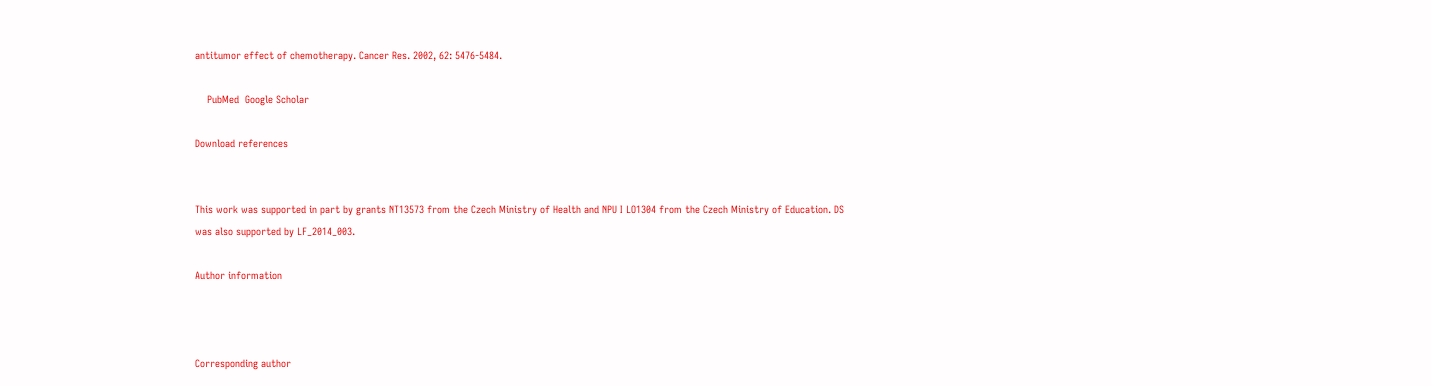antitumor effect of chemotherapy. Cancer Res. 2002, 62: 5476-5484.

    PubMed  Google Scholar

Download references


This work was supported in part by grants NT13573 from the Czech Ministry of Health and NPU I LO1304 from the Czech Ministry of Education. DS was also supported by LF_2014_003.

Author information



Corresponding author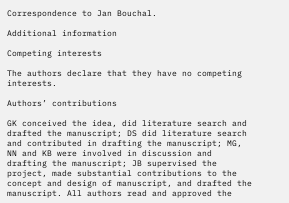Correspondence to Jan Bouchal.

Additional information

Competing interests

The authors declare that they have no competing interests.

Authors’ contributions

GK conceived the idea, did literature search and drafted the manuscript; DS did literature search and contributed in drafting the manuscript; MG, NN and KB were involved in discussion and drafting the manuscript; JB supervised the project, made substantial contributions to the concept and design of manuscript, and drafted the manuscript. All authors read and approved the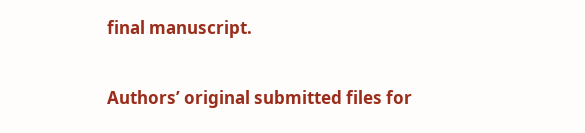final manuscript.

Authors’ original submitted files for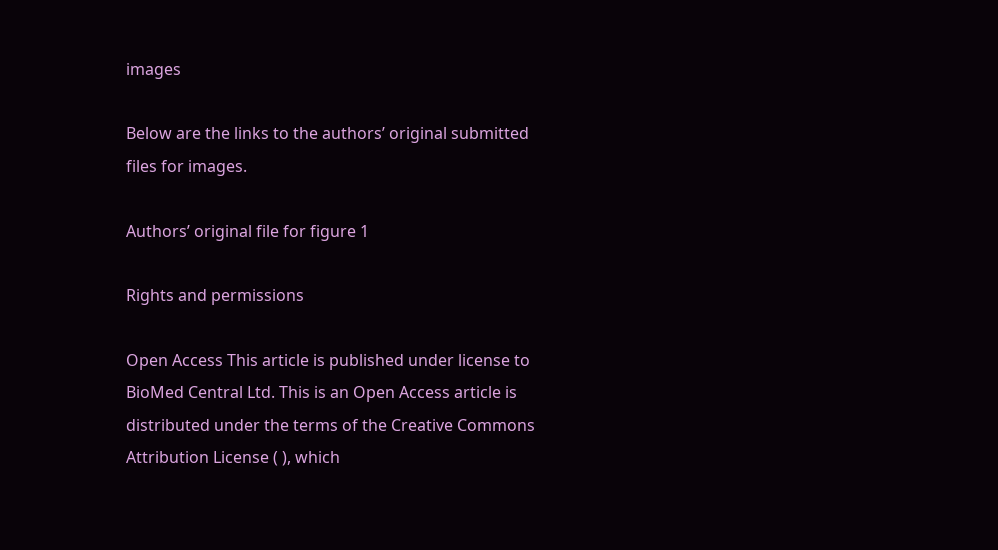images

Below are the links to the authors’ original submitted files for images.

Authors’ original file for figure 1

Rights and permissions

Open Access This article is published under license to BioMed Central Ltd. This is an Open Access article is distributed under the terms of the Creative Commons Attribution License ( ), which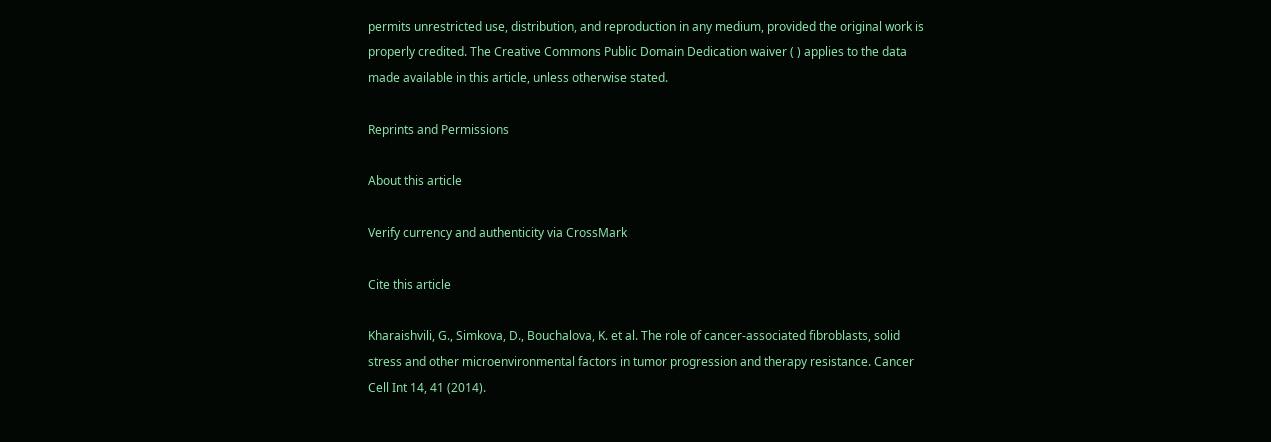permits unrestricted use, distribution, and reproduction in any medium, provided the original work is properly credited. The Creative Commons Public Domain Dedication waiver ( ) applies to the data made available in this article, unless otherwise stated.

Reprints and Permissions

About this article

Verify currency and authenticity via CrossMark

Cite this article

Kharaishvili, G., Simkova, D., Bouchalova, K. et al. The role of cancer-associated fibroblasts, solid stress and other microenvironmental factors in tumor progression and therapy resistance. Cancer Cell Int 14, 41 (2014).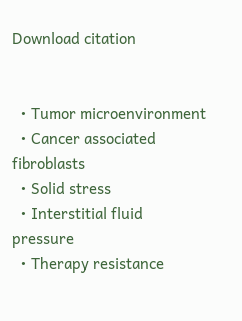Download citation


  • Tumor microenvironment
  • Cancer associated fibroblasts
  • Solid stress
  • Interstitial fluid pressure
  • Therapy resistance